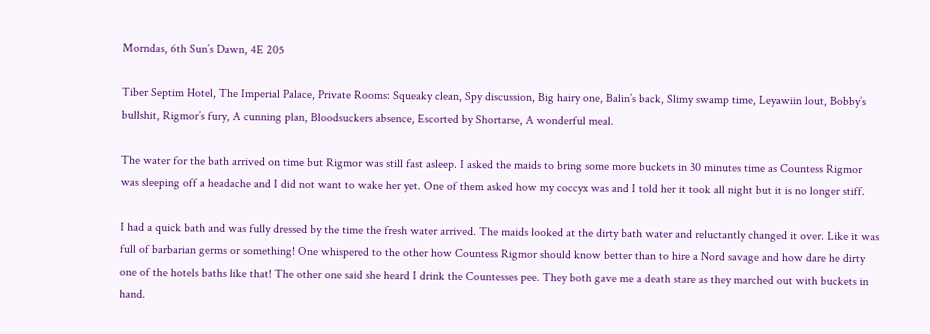Morndas, 6th Sun’s Dawn, 4E 205

Tiber Septim Hotel, The Imperial Palace, Private Rooms: Squeaky clean, Spy discussion, Big hairy one, Balin’s back, Slimy swamp time, Leyawiin lout, Bobby’s bullshit, Rigmor’s fury, A cunning plan, Bloodsuckers absence, Escorted by Shortarse, A wonderful meal.

The water for the bath arrived on time but Rigmor was still fast asleep. I asked the maids to bring some more buckets in 30 minutes time as Countess Rigmor was sleeping off a headache and I did not want to wake her yet. One of them asked how my coccyx was and I told her it took all night but it is no longer stiff.

I had a quick bath and was fully dressed by the time the fresh water arrived. The maids looked at the dirty bath water and reluctantly changed it over. Like it was full of barbarian germs or something! One whispered to the other how Countess Rigmor should know better than to hire a Nord savage and how dare he dirty one of the hotels baths like that! The other one said she heard I drink the Countesses pee. They both gave me a death stare as they marched out with buckets in hand.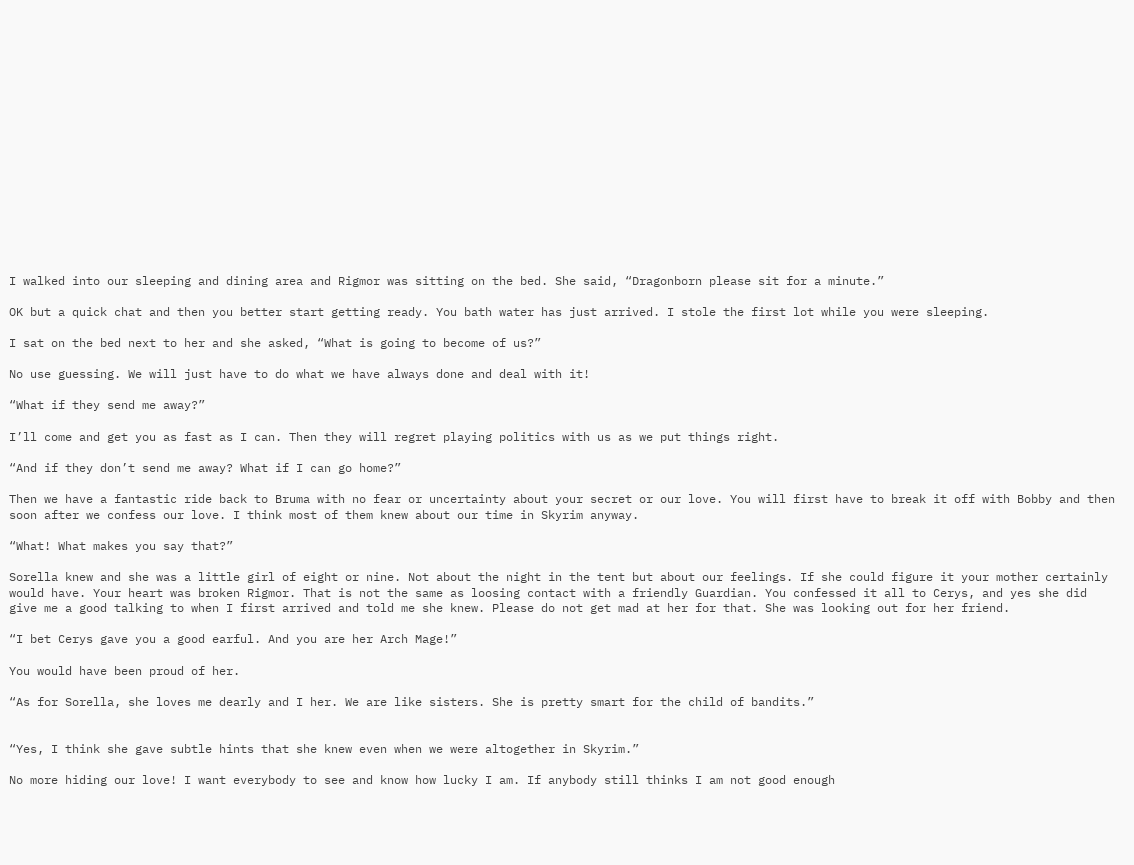I walked into our sleeping and dining area and Rigmor was sitting on the bed. She said, “Dragonborn please sit for a minute.”

OK but a quick chat and then you better start getting ready. You bath water has just arrived. I stole the first lot while you were sleeping.

I sat on the bed next to her and she asked, “What is going to become of us?”

No use guessing. We will just have to do what we have always done and deal with it!

“What if they send me away?”

I’ll come and get you as fast as I can. Then they will regret playing politics with us as we put things right.

“And if they don’t send me away? What if I can go home?”

Then we have a fantastic ride back to Bruma with no fear or uncertainty about your secret or our love. You will first have to break it off with Bobby and then soon after we confess our love. I think most of them knew about our time in Skyrim anyway.

“What! What makes you say that?”

Sorella knew and she was a little girl of eight or nine. Not about the night in the tent but about our feelings. If she could figure it your mother certainly would have. Your heart was broken Rigmor. That is not the same as loosing contact with a friendly Guardian. You confessed it all to Cerys, and yes she did give me a good talking to when I first arrived and told me she knew. Please do not get mad at her for that. She was looking out for her friend.

“I bet Cerys gave you a good earful. And you are her Arch Mage!”

You would have been proud of her.

“As for Sorella, she loves me dearly and I her. We are like sisters. She is pretty smart for the child of bandits.”


“Yes, I think she gave subtle hints that she knew even when we were altogether in Skyrim.”

No more hiding our love! I want everybody to see and know how lucky I am. If anybody still thinks I am not good enough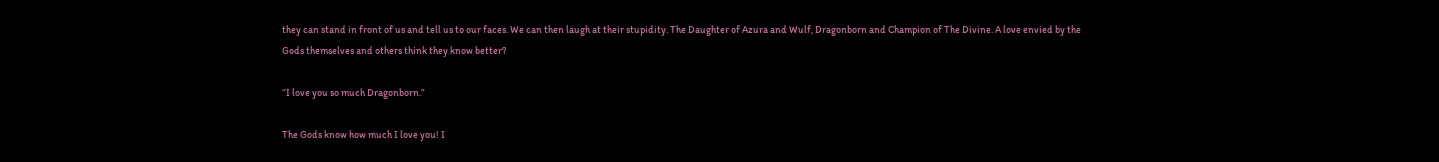they can stand in front of us and tell us to our faces. We can then laugh at their stupidity. The Daughter of Azura and Wulf, Dragonborn and Champion of The Divine. A love envied by the Gods themselves and others think they know better?

“I love you so much Dragonborn.”

The Gods know how much I love you! I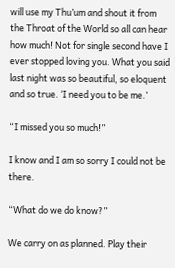will use my Thu’um and shout it from the Throat of the World so all can hear how much! Not for single second have I ever stopped loving you. What you said last night was so beautiful, so eloquent and so true. ‘I need you to be me.’

“I missed you so much!”

I know and I am so sorry I could not be there.

“What do we do know?”

We carry on as planned. Play their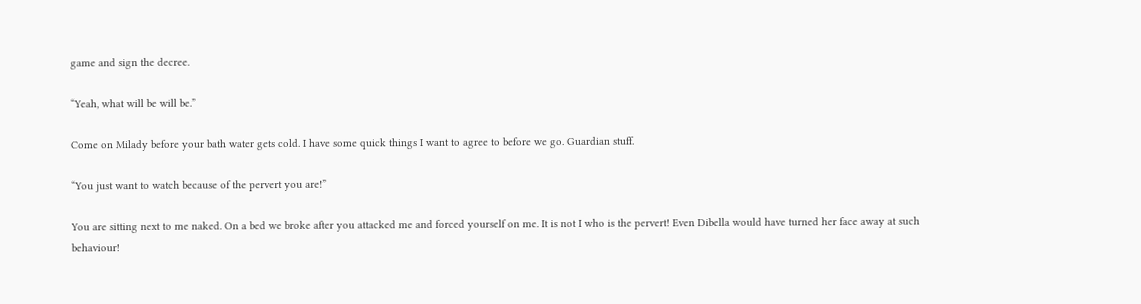game and sign the decree.

“Yeah, what will be will be.”

Come on Milady before your bath water gets cold. I have some quick things I want to agree to before we go. Guardian stuff.

“You just want to watch because of the pervert you are!”

You are sitting next to me naked. On a bed we broke after you attacked me and forced yourself on me. It is not I who is the pervert! Even Dibella would have turned her face away at such behaviour!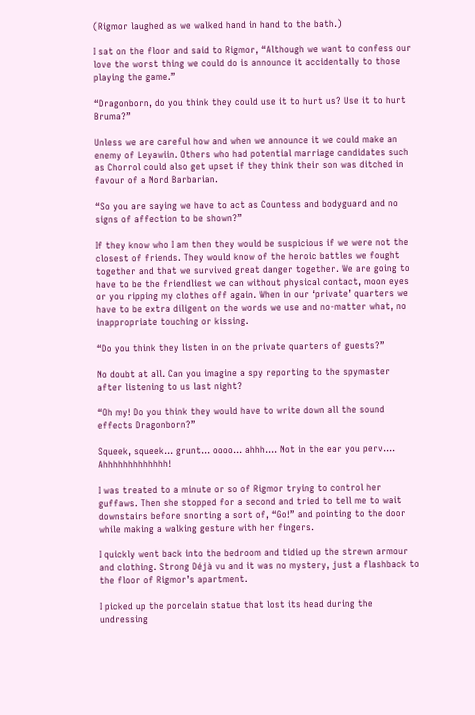(Rigmor laughed as we walked hand in hand to the bath.)

I sat on the floor and said to Rigmor, “Although we want to confess our love the worst thing we could do is announce it accidentally to those playing the game.”

“Dragonborn, do you think they could use it to hurt us? Use it to hurt Bruma?”

Unless we are careful how and when we announce it we could make an enemy of Leyawiin. Others who had potential marriage candidates such as Chorrol could also get upset if they think their son was ditched in favour of a Nord Barbarian.

“So you are saying we have to act as Countess and bodyguard and no signs of affection to be shown?”

If they know who I am then they would be suspicious if we were not the closest of friends. They would know of the heroic battles we fought together and that we survived great danger together. We are going to have to be the friendliest we can without physical contact, moon eyes or you ripping my clothes off again. When in our ‘private’ quarters we have to be extra diligent on the words we use and no-matter what, no inappropriate touching or kissing.

“Do you think they listen in on the private quarters of guests?”

No doubt at all. Can you imagine a spy reporting to the spymaster after listening to us last night?

“Oh my! Do you think they would have to write down all the sound effects Dragonborn?”

Squeek, squeek… grunt… oooo… ahhh…. Not in the ear you perv…. Ahhhhhhhhhhhhh!

I was treated to a minute or so of Rigmor trying to control her guffaws. Then she stopped for a second and tried to tell me to wait downstairs before snorting a sort of, “Go!” and pointing to the door while making a walking gesture with her fingers.

I quickly went back into the bedroom and tidied up the strewn armour and clothing. Strong Déjà vu and it was no mystery, just a flashback to the floor of Rigmor’s apartment.

I picked up the porcelain statue that lost its head during the undressing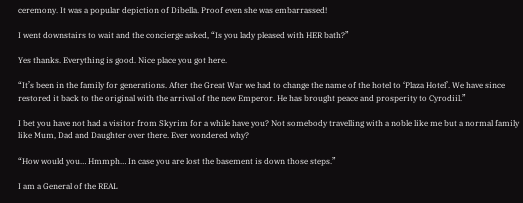ceremony. It was a popular depiction of Dibella. Proof even she was embarrassed!

I went downstairs to wait and the concierge asked, “Is you lady pleased with HER bath?”

Yes thanks. Everything is good. Nice place you got here.

“It’s been in the family for generations. After the Great War we had to change the name of the hotel to ‘Plaza Hotel’. We have since restored it back to the original with the arrival of the new Emperor. He has brought peace and prosperity to Cyrodiil.”

I bet you have not had a visitor from Skyrim for a while have you? Not somebody travelling with a noble like me but a normal family like Mum, Dad and Daughter over there. Ever wondered why?

“How would you… Hmmph… In case you are lost the basement is down those steps.”

I am a General of the REAL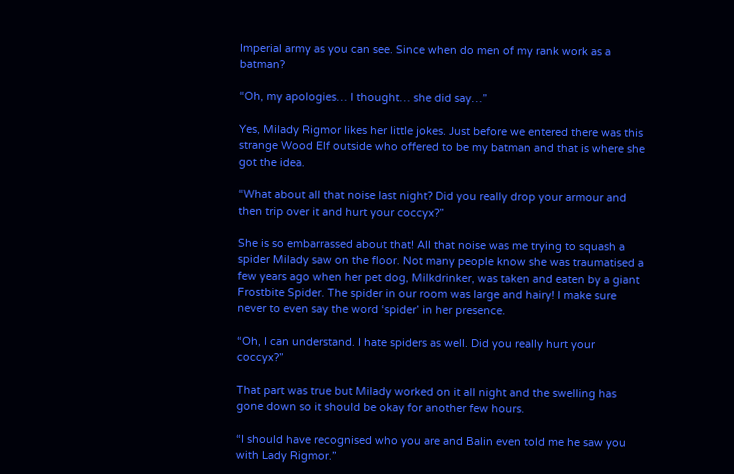Imperial army as you can see. Since when do men of my rank work as a batman?

“Oh, my apologies… I thought… she did say…”

Yes, Milady Rigmor likes her little jokes. Just before we entered there was this strange Wood Elf outside who offered to be my batman and that is where she got the idea.

“What about all that noise last night? Did you really drop your armour and then trip over it and hurt your coccyx?”

She is so embarrassed about that! All that noise was me trying to squash a spider Milady saw on the floor. Not many people know she was traumatised a few years ago when her pet dog, Milkdrinker, was taken and eaten by a giant Frostbite Spider. The spider in our room was large and hairy! I make sure never to even say the word ‘spider’ in her presence.

“Oh, I can understand. I hate spiders as well. Did you really hurt your coccyx?”

That part was true but Milady worked on it all night and the swelling has gone down so it should be okay for another few hours.

“I should have recognised who you are and Balin even told me he saw you with Lady Rigmor.”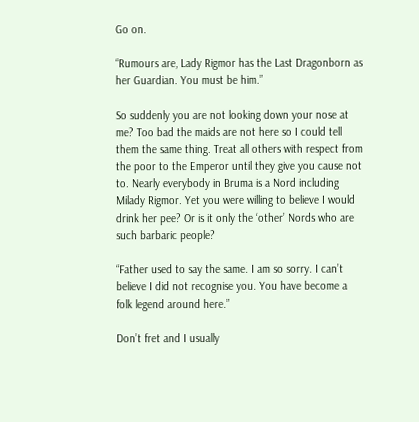Go on.

“Rumours are, Lady Rigmor has the Last Dragonborn as her Guardian. You must be him.”

So suddenly you are not looking down your nose at me? Too bad the maids are not here so I could tell them the same thing. Treat all others with respect from the poor to the Emperor until they give you cause not to. Nearly everybody in Bruma is a Nord including Milady Rigmor. Yet you were willing to believe I would drink her pee? Or is it only the ‘other’ Nords who are such barbaric people?

“Father used to say the same. I am so sorry. I can’t believe I did not recognise you. You have become a folk legend around here.”

Don’t fret and I usually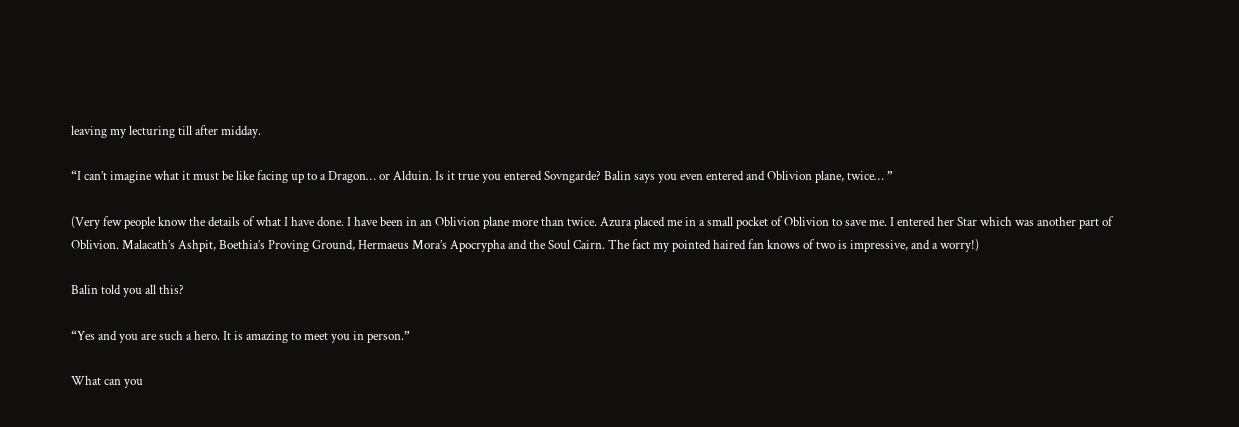leaving my lecturing till after midday.

“I can’t imagine what it must be like facing up to a Dragon… or Alduin. Is it true you entered Sovngarde? Balin says you even entered and Oblivion plane, twice… ”

(Very few people know the details of what I have done. I have been in an Oblivion plane more than twice. Azura placed me in a small pocket of Oblivion to save me. I entered her Star which was another part of Oblivion. Malacath’s Ashpit, Boethia’s Proving Ground, Hermaeus Mora’s Apocrypha and the Soul Cairn. The fact my pointed haired fan knows of two is impressive, and a worry!)

Balin told you all this?

“Yes and you are such a hero. It is amazing to meet you in person.”

What can you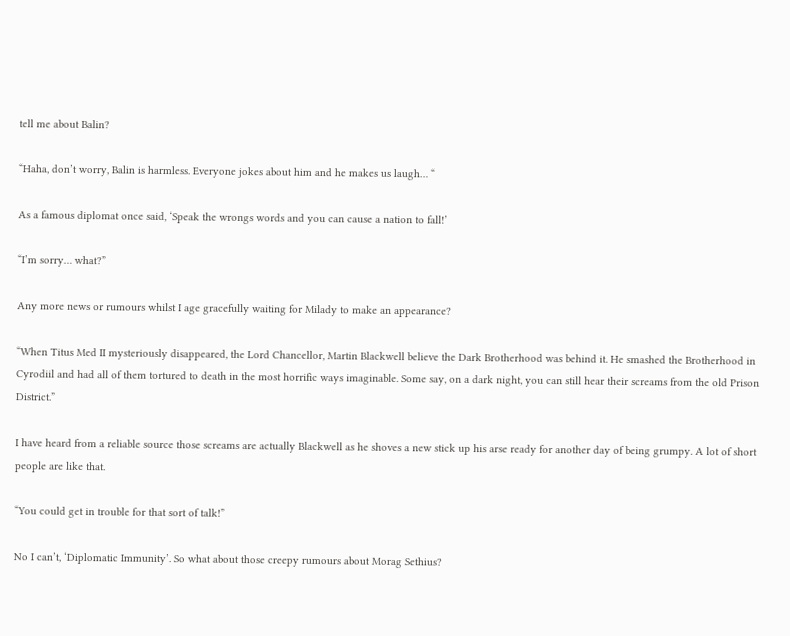tell me about Balin?

“Haha, don’t worry, Balin is harmless. Everyone jokes about him and he makes us laugh… “

As a famous diplomat once said, ‘Speak the wrongs words and you can cause a nation to fall!’

“I’m sorry… what?”

Any more news or rumours whilst I age gracefully waiting for Milady to make an appearance?

“When Titus Med II mysteriously disappeared, the Lord Chancellor, Martin Blackwell believe the Dark Brotherhood was behind it. He smashed the Brotherhood in Cyrodiil and had all of them tortured to death in the most horrific ways imaginable. Some say, on a dark night, you can still hear their screams from the old Prison District.”

I have heard from a reliable source those screams are actually Blackwell as he shoves a new stick up his arse ready for another day of being grumpy. A lot of short people are like that.

“You could get in trouble for that sort of talk!”

No I can’t, ‘Diplomatic Immunity’. So what about those creepy rumours about Morag Sethius?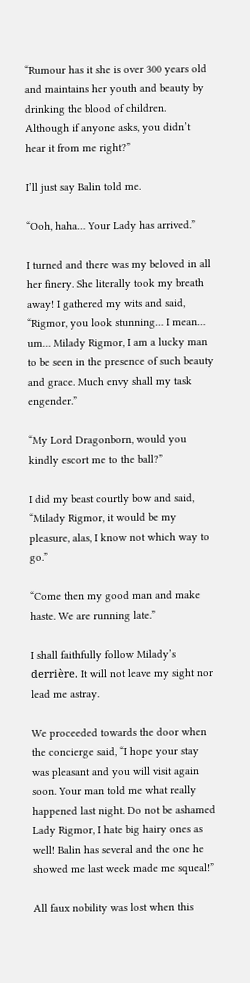“Rumour has it she is over 300 years old and maintains her youth and beauty by drinking the blood of children. Although if anyone asks, you didn’t hear it from me right?”

I’ll just say Balin told me.

“Ooh, haha… Your Lady has arrived.”

I turned and there was my beloved in all her finery. She literally took my breath away! I gathered my wits and said, “Rigmor, you look stunning… I mean… um… Milady Rigmor, I am a lucky man to be seen in the presence of such beauty and grace. Much envy shall my task engender.”

“My Lord Dragonborn, would you kindly escort me to the ball?”

I did my beast courtly bow and said, “Milady Rigmor, it would be my pleasure, alas, I know not which way to go.”

“Come then my good man and make haste. We are running late.”

I shall faithfully follow Milady’s derrière. It will not leave my sight nor lead me astray.

We proceeded towards the door when the concierge said, “I hope your stay was pleasant and you will visit again soon. Your man told me what really happened last night. Do not be ashamed Lady Rigmor, I hate big hairy ones as well! Balin has several and the one he showed me last week made me squeal!”

All faux nobility was lost when this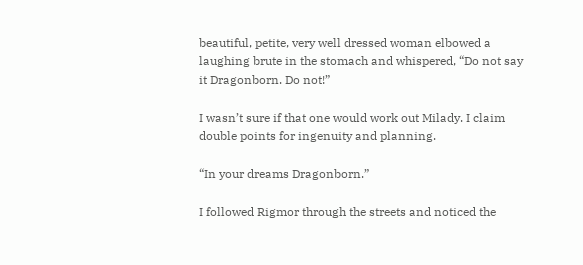beautiful, petite, very well dressed woman elbowed a laughing brute in the stomach and whispered, “Do not say it Dragonborn. Do not!”

I wasn’t sure if that one would work out Milady. I claim double points for ingenuity and planning.

“In your dreams Dragonborn.”

I followed Rigmor through the streets and noticed the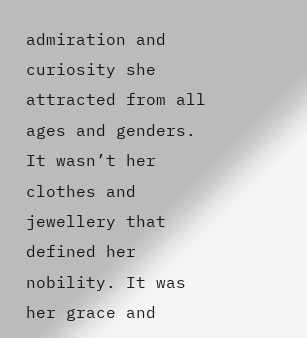admiration and curiosity she attracted from all ages and genders. It wasn’t her clothes and jewellery that defined her nobility. It was her grace and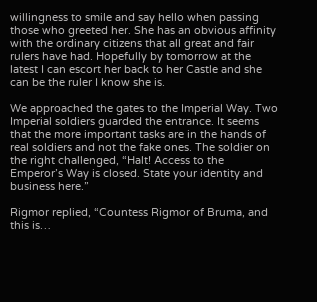willingness to smile and say hello when passing those who greeted her. She has an obvious affinity with the ordinary citizens that all great and fair rulers have had. Hopefully by tomorrow at the latest I can escort her back to her Castle and she can be the ruler I know she is.

We approached the gates to the Imperial Way. Two Imperial soldiers guarded the entrance. It seems that the more important tasks are in the hands of real soldiers and not the fake ones. The soldier on the right challenged, “Halt! Access to the Emperor’s Way is closed. State your identity and business here.”

Rigmor replied, “Countess Rigmor of Bruma, and this is…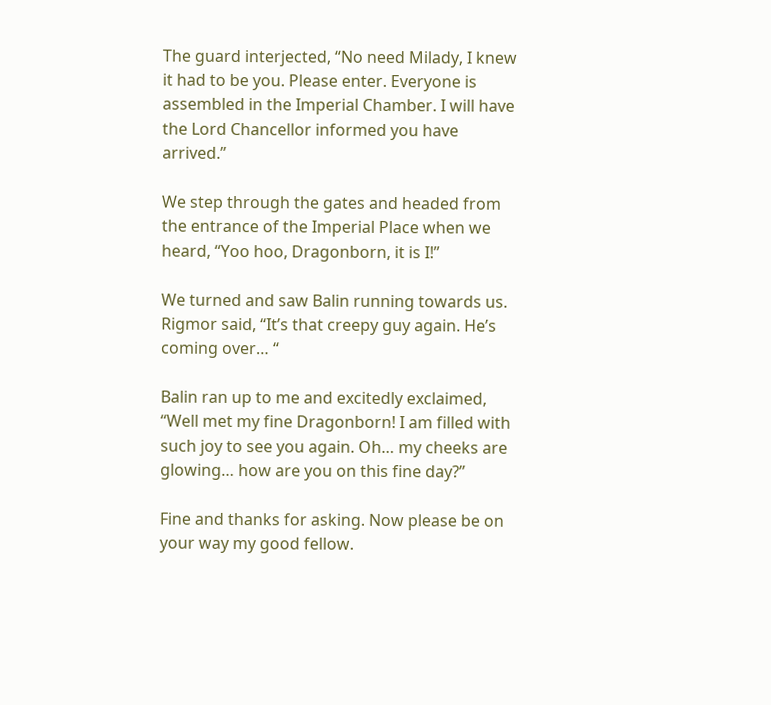The guard interjected, “No need Milady, I knew it had to be you. Please enter. Everyone is assembled in the Imperial Chamber. I will have the Lord Chancellor informed you have arrived.”

We step through the gates and headed from the entrance of the Imperial Place when we heard, “Yoo hoo, Dragonborn, it is I!”

We turned and saw Balin running towards us. Rigmor said, “It’s that creepy guy again. He’s coming over… “

Balin ran up to me and excitedly exclaimed, “Well met my fine Dragonborn! I am filled with such joy to see you again. Oh… my cheeks are glowing… how are you on this fine day?”

Fine and thanks for asking. Now please be on your way my good fellow.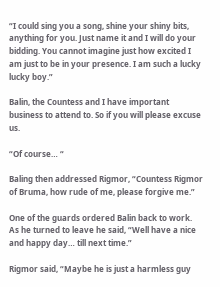“I could sing you a song, shine your shiny bits, anything for you. Just name it and I will do your bidding. You cannot imagine just how excited I am just to be in your presence. I am such a lucky lucky boy.”

Balin, the Countess and I have important business to attend to. So if you will please excuse us.

“Of course… “

Baling then addressed Rigmor, “Countess Rigmor of Bruma, how rude of me, please forgive me.”

One of the guards ordered Balin back to work. As he turned to leave he said, “Well have a nice and happy day… till next time.”

Rigmor said, “Maybe he is just a harmless guy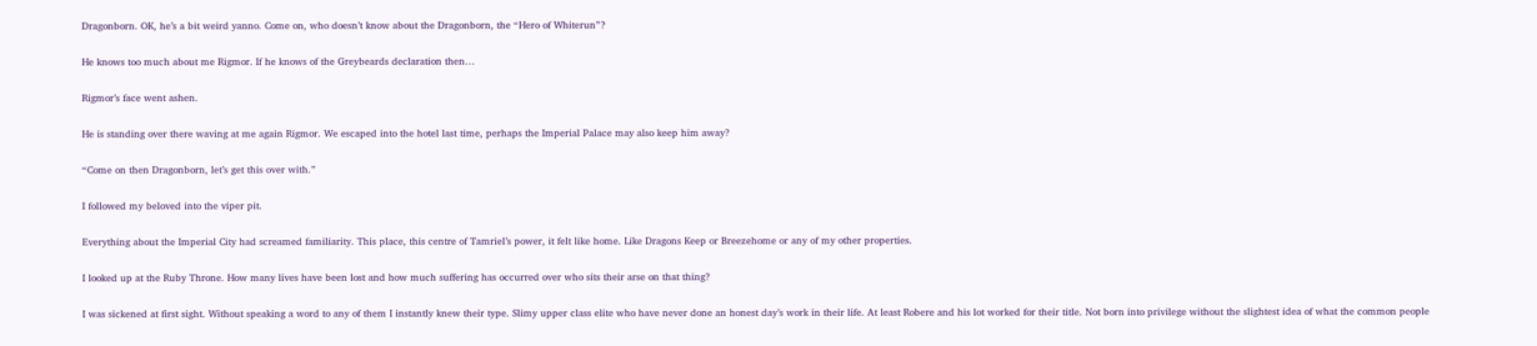Dragonborn. OK, he’s a bit weird yanno. Come on, who doesn’t know about the Dragonborn, the “Hero of Whiterun”?

He knows too much about me Rigmor. If he knows of the Greybeards declaration then…

Rigmor’s face went ashen.

He is standing over there waving at me again Rigmor. We escaped into the hotel last time, perhaps the Imperial Palace may also keep him away?

“Come on then Dragonborn, let’s get this over with.”

I followed my beloved into the viper pit.

Everything about the Imperial City had screamed familiarity. This place, this centre of Tamriel’s power, it felt like home. Like Dragons Keep or Breezehome or any of my other properties.

I looked up at the Ruby Throne. How many lives have been lost and how much suffering has occurred over who sits their arse on that thing?

I was sickened at first sight. Without speaking a word to any of them I instantly knew their type. Slimy upper class elite who have never done an honest day’s work in their life. At least Robere and his lot worked for their title. Not born into privilege without the slightest idea of what the common people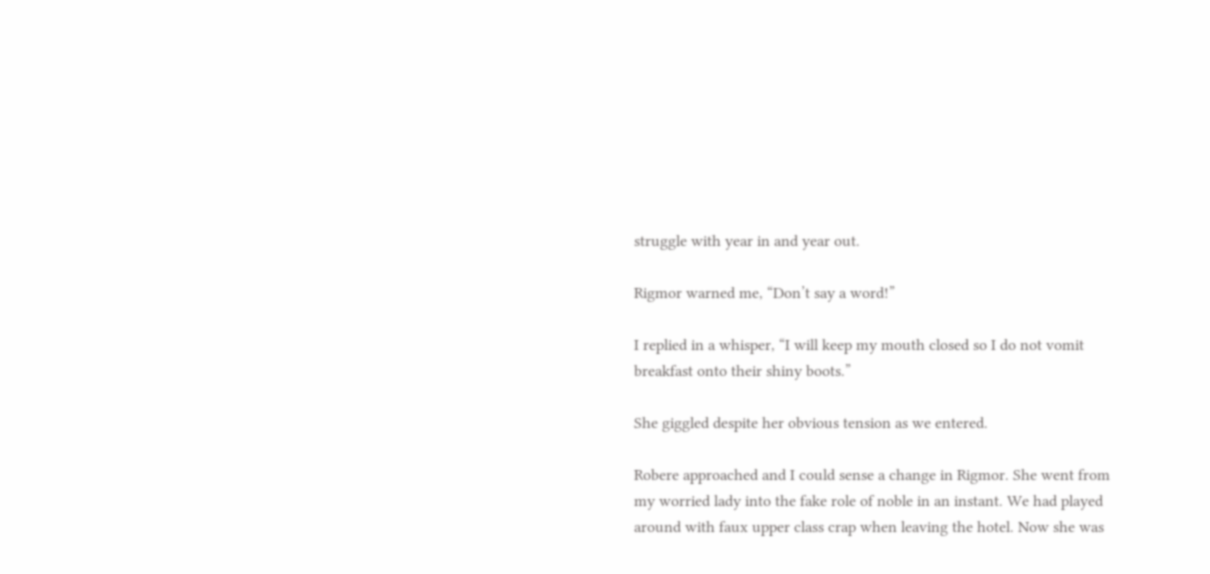struggle with year in and year out.

Rigmor warned me, “Don’t say a word!”

I replied in a whisper, “I will keep my mouth closed so I do not vomit breakfast onto their shiny boots.”

She giggled despite her obvious tension as we entered.

Robere approached and I could sense a change in Rigmor. She went from my worried lady into the fake role of noble in an instant. We had played around with faux upper class crap when leaving the hotel. Now she was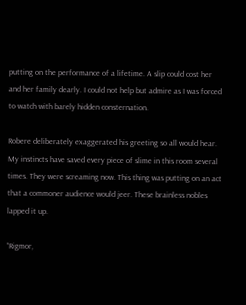putting on the performance of a lifetime. A slip could cost her and her family dearly. I could not help but admire as I was forced to watch with barely hidden consternation.

Robere deliberately exaggerated his greeting so all would hear. My instincts have saved every piece of slime in this room several times. They were screaming now. This thing was putting on an act that a commoner audience would jeer. These brainless nobles lapped it up.

“Rigmor,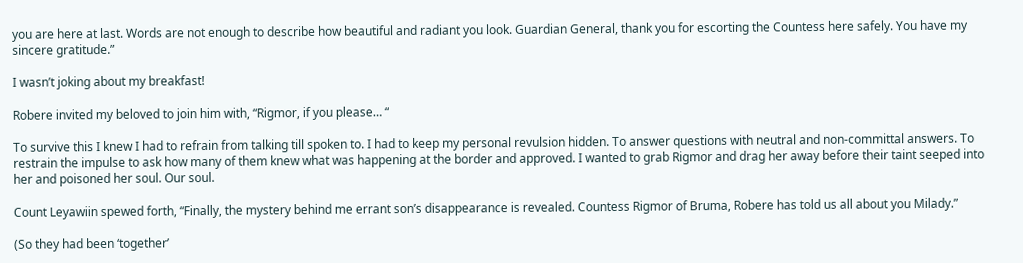you are here at last. Words are not enough to describe how beautiful and radiant you look. Guardian General, thank you for escorting the Countess here safely. You have my sincere gratitude.”

I wasn’t joking about my breakfast!

Robere invited my beloved to join him with, “Rigmor, if you please… “

To survive this I knew I had to refrain from talking till spoken to. I had to keep my personal revulsion hidden. To answer questions with neutral and non-committal answers. To restrain the impulse to ask how many of them knew what was happening at the border and approved. I wanted to grab Rigmor and drag her away before their taint seeped into her and poisoned her soul. Our soul.

Count Leyawiin spewed forth, “Finally, the mystery behind me errant son’s disappearance is revealed. Countess Rigmor of Bruma, Robere has told us all about you Milady.”

(So they had been ‘together’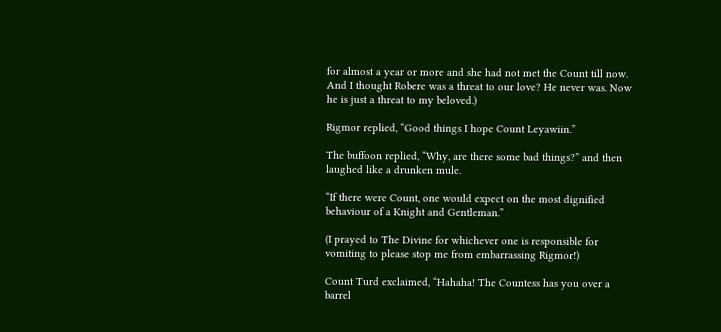for almost a year or more and she had not met the Count till now. And I thought Robere was a threat to our love? He never was. Now he is just a threat to my beloved.)

Rigmor replied, “Good things I hope Count Leyawiin.”

The buffoon replied, “Why, are there some bad things?” and then laughed like a drunken mule.

“If there were Count, one would expect on the most dignified behaviour of a Knight and Gentleman.”

(I prayed to The Divine for whichever one is responsible for vomiting to please stop me from embarrassing Rigmor!)

Count Turd exclaimed, “Hahaha! The Countess has you over a barrel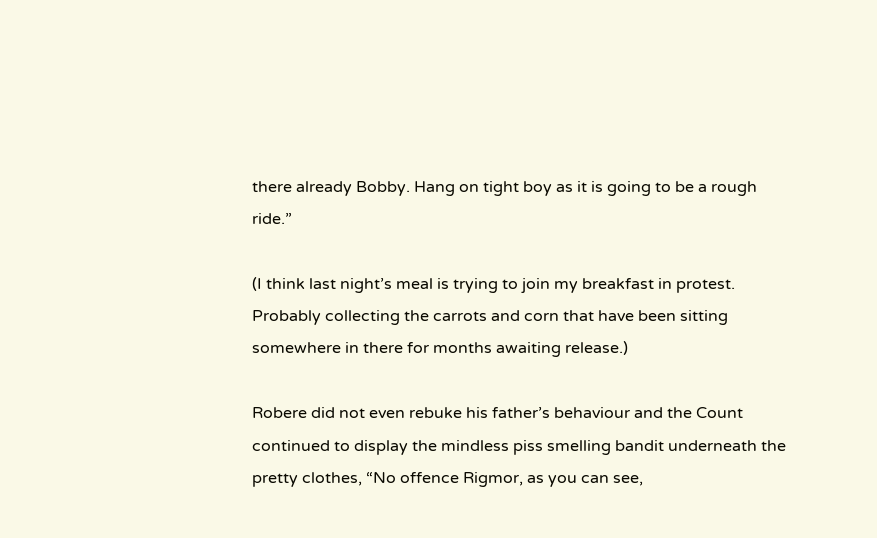there already Bobby. Hang on tight boy as it is going to be a rough ride.”

(I think last night’s meal is trying to join my breakfast in protest. Probably collecting the carrots and corn that have been sitting somewhere in there for months awaiting release.)

Robere did not even rebuke his father’s behaviour and the Count continued to display the mindless piss smelling bandit underneath the pretty clothes, “No offence Rigmor, as you can see,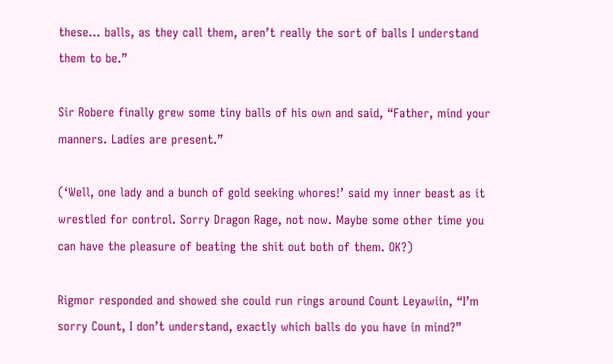these… balls, as they call them, aren’t really the sort of balls I understand them to be.”

Sir Robere finally grew some tiny balls of his own and said, “Father, mind your manners. Ladies are present.”

(‘Well, one lady and a bunch of gold seeking whores!’ said my inner beast as it wrestled for control. Sorry Dragon Rage, not now. Maybe some other time you can have the pleasure of beating the shit out both of them. OK?)

Rigmor responded and showed she could run rings around Count Leyawiin, “I’m sorry Count, I don’t understand, exactly which balls do you have in mind?”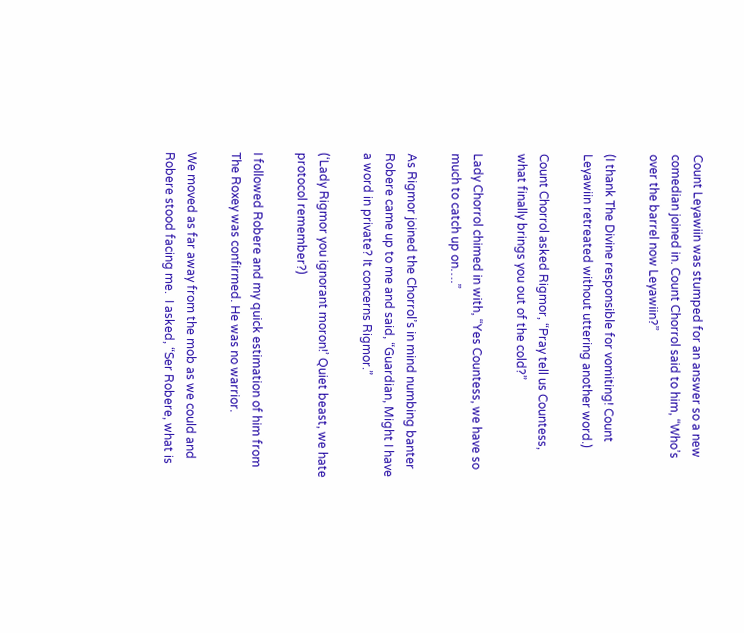Count Leyawiin was stumped for an answer so a new comedian joined in. Count Chorrol said to him, “Who’s over the barrel now Leyawiin?”

(I thank The Divine responsible for vomiting! Count Leyawiin retreated without uttering another word.)

Count Chorrol asked Rigmor, “Pray tell us Countess, what finally brings you out of the cold?”

Lady Chorrol chimed in with, “Yes Countess, we have so much to catch up on….”

As Rigmor joined the Chorrol’s in mind numbing banter Robere came up to me and said, “Guardian, Might I have a word in private? It concerns Rigmor.”

(‘Lady Rigmor you ignorant moron!’ Quiet beast, we hate protocol remember?)

I followed Robere and my quick estimation of him from The Roxey was confirmed. He was no warrior.

We moved as far away from the mob as we could and Robere stood facing me.  I asked, “Ser Robere, what is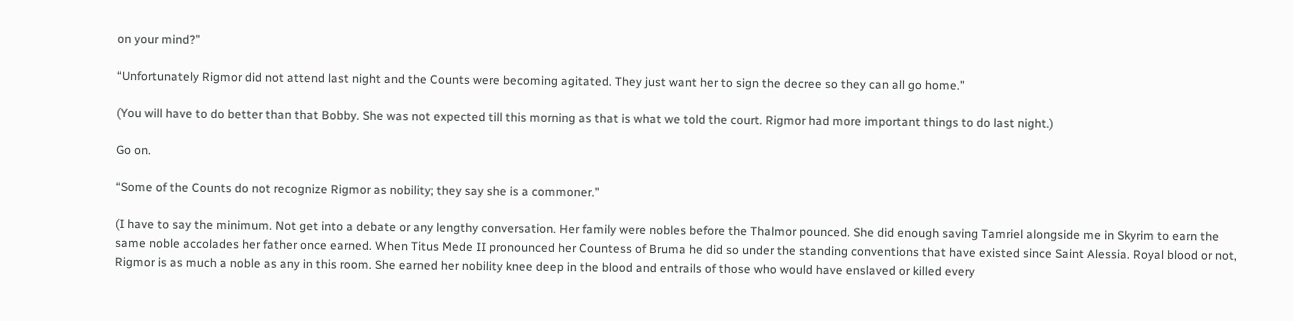on your mind?”

“Unfortunately Rigmor did not attend last night and the Counts were becoming agitated. They just want her to sign the decree so they can all go home.”

(You will have to do better than that Bobby. She was not expected till this morning as that is what we told the court. Rigmor had more important things to do last night.)

Go on.

“Some of the Counts do not recognize Rigmor as nobility; they say she is a commoner.”

(I have to say the minimum. Not get into a debate or any lengthy conversation. Her family were nobles before the Thalmor pounced. She did enough saving Tamriel alongside me in Skyrim to earn the same noble accolades her father once earned. When Titus Mede II pronounced her Countess of Bruma he did so under the standing conventions that have existed since Saint Alessia. Royal blood or not, Rigmor is as much a noble as any in this room. She earned her nobility knee deep in the blood and entrails of those who would have enslaved or killed every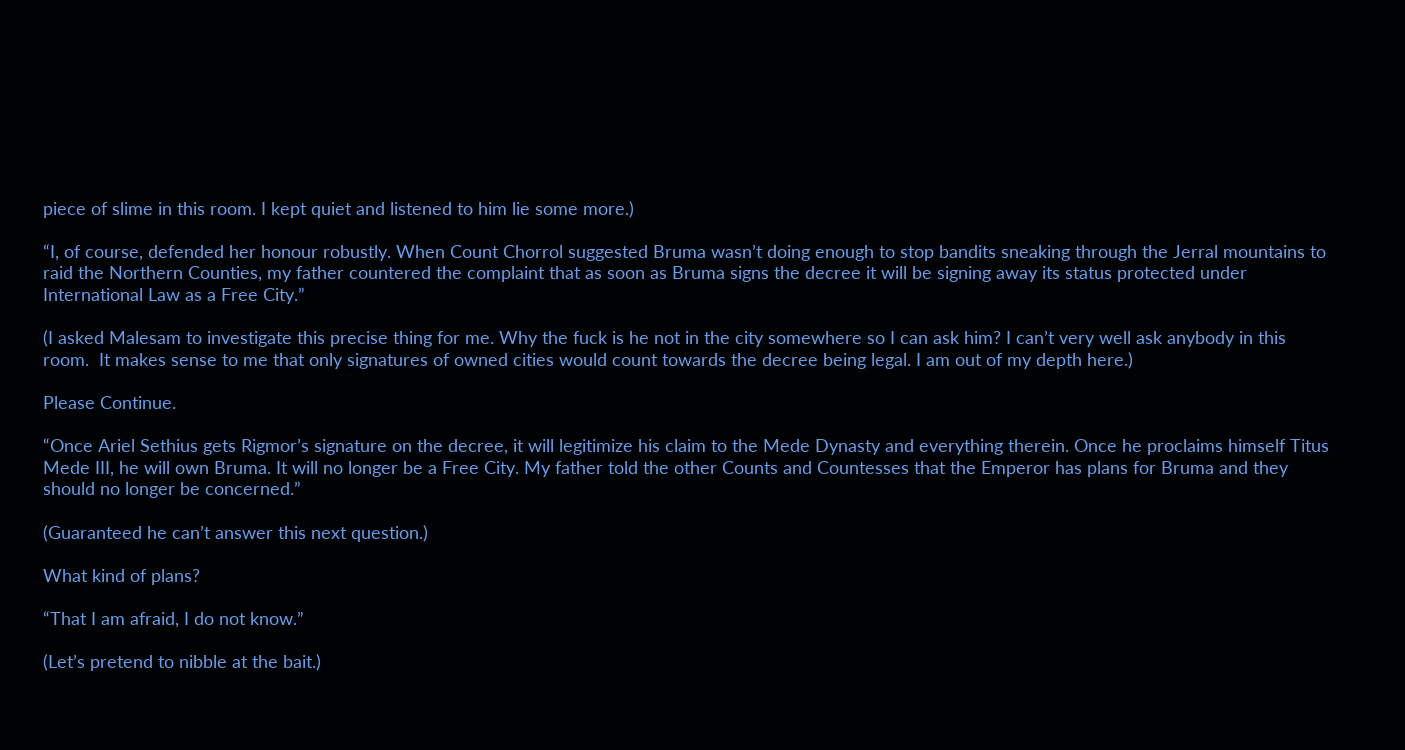piece of slime in this room. I kept quiet and listened to him lie some more.)

“I, of course, defended her honour robustly. When Count Chorrol suggested Bruma wasn’t doing enough to stop bandits sneaking through the Jerral mountains to raid the Northern Counties, my father countered the complaint that as soon as Bruma signs the decree it will be signing away its status protected under International Law as a Free City.”

(I asked Malesam to investigate this precise thing for me. Why the fuck is he not in the city somewhere so I can ask him? I can’t very well ask anybody in this room.  It makes sense to me that only signatures of owned cities would count towards the decree being legal. I am out of my depth here.)

Please Continue.

“Once Ariel Sethius gets Rigmor’s signature on the decree, it will legitimize his claim to the Mede Dynasty and everything therein. Once he proclaims himself Titus Mede III, he will own Bruma. It will no longer be a Free City. My father told the other Counts and Countesses that the Emperor has plans for Bruma and they should no longer be concerned.”

(Guaranteed he can’t answer this next question.)

What kind of plans?

“That I am afraid, I do not know.”

(Let’s pretend to nibble at the bait.)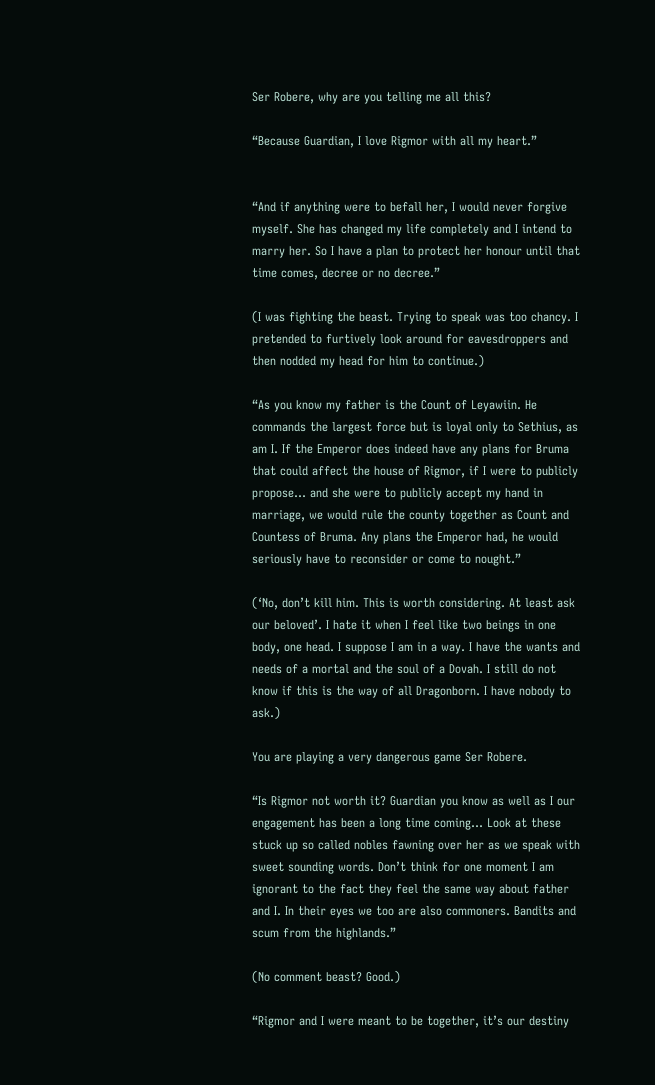Ser Robere, why are you telling me all this?

“Because Guardian, I love Rigmor with all my heart.”


“And if anything were to befall her, I would never forgive myself. She has changed my life completely and I intend to marry her. So I have a plan to protect her honour until that time comes, decree or no decree.”

(I was fighting the beast. Trying to speak was too chancy. I pretended to furtively look around for eavesdroppers and then nodded my head for him to continue.)

“As you know my father is the Count of Leyawiin. He commands the largest force but is loyal only to Sethius, as am I. If the Emperor does indeed have any plans for Bruma that could affect the house of Rigmor, if I were to publicly propose… and she were to publicly accept my hand in marriage, we would rule the county together as Count and Countess of Bruma. Any plans the Emperor had, he would seriously have to reconsider or come to nought.”

(‘No, don’t kill him. This is worth considering. At least ask our beloved’. I hate it when I feel like two beings in one body, one head. I suppose I am in a way. I have the wants and needs of a mortal and the soul of a Dovah. I still do not know if this is the way of all Dragonborn. I have nobody to ask.)

You are playing a very dangerous game Ser Robere.

“Is Rigmor not worth it? Guardian you know as well as I our engagement has been a long time coming… Look at these stuck up so called nobles fawning over her as we speak with sweet sounding words. Don’t think for one moment I am ignorant to the fact they feel the same way about father and I. In their eyes we too are also commoners. Bandits and scum from the highlands.”

(No comment beast? Good.)

“Rigmor and I were meant to be together, it’s our destiny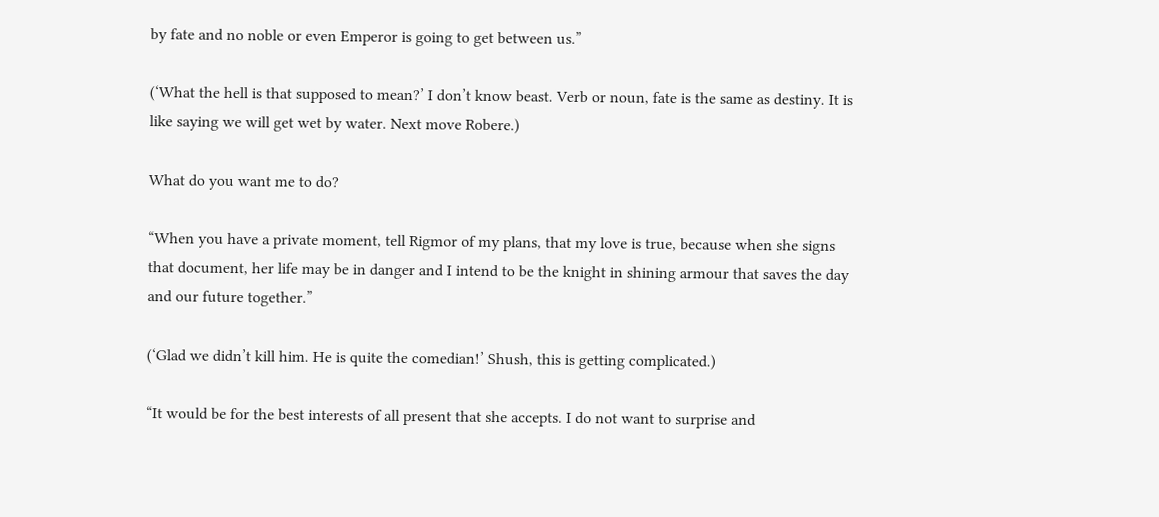by fate and no noble or even Emperor is going to get between us.”

(‘What the hell is that supposed to mean?’ I don’t know beast. Verb or noun, fate is the same as destiny. It is like saying we will get wet by water. Next move Robere.)

What do you want me to do?

“When you have a private moment, tell Rigmor of my plans, that my love is true, because when she signs that document, her life may be in danger and I intend to be the knight in shining armour that saves the day and our future together.”

(‘Glad we didn’t kill him. He is quite the comedian!’ Shush, this is getting complicated.)

“It would be for the best interests of all present that she accepts. I do not want to surprise and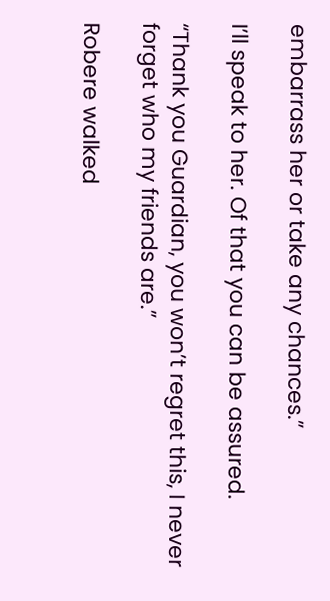embarrass her or take any chances.”

I’ll speak to her. Of that you can be assured.

“Thank you Guardian, you won’t regret this, I never forget who my friends are.”

Robere walked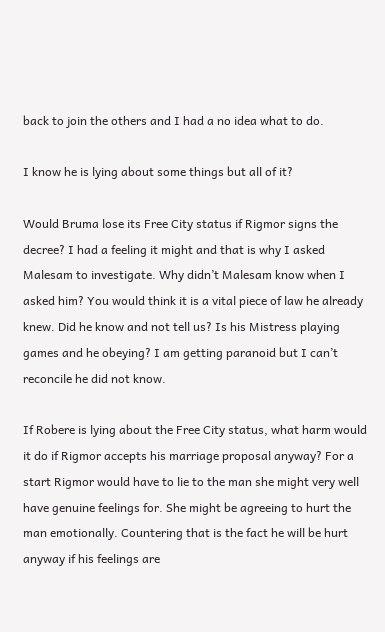back to join the others and I had a no idea what to do.

I know he is lying about some things but all of it?

Would Bruma lose its Free City status if Rigmor signs the decree? I had a feeling it might and that is why I asked Malesam to investigate. Why didn’t Malesam know when I asked him? You would think it is a vital piece of law he already knew. Did he know and not tell us? Is his Mistress playing games and he obeying? I am getting paranoid but I can’t reconcile he did not know.

If Robere is lying about the Free City status, what harm would it do if Rigmor accepts his marriage proposal anyway? For a start Rigmor would have to lie to the man she might very well have genuine feelings for. She might be agreeing to hurt the man emotionally. Countering that is the fact he will be hurt anyway if his feelings are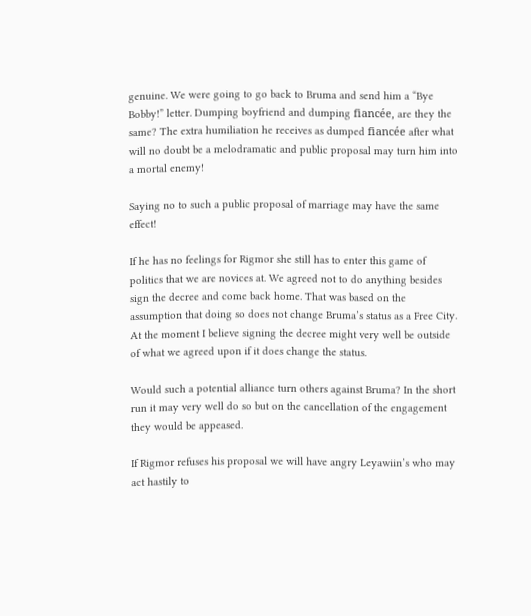genuine. We were going to go back to Bruma and send him a “Bye Bobby!” letter. Dumping boyfriend and dumping fiancée, are they the same? The extra humiliation he receives as dumped fiancée after what will no doubt be a melodramatic and public proposal may turn him into a mortal enemy!

Saying no to such a public proposal of marriage may have the same effect!

If he has no feelings for Rigmor she still has to enter this game of politics that we are novices at. We agreed not to do anything besides sign the decree and come back home. That was based on the assumption that doing so does not change Bruma’s status as a Free City. At the moment I believe signing the decree might very well be outside of what we agreed upon if it does change the status.

Would such a potential alliance turn others against Bruma? In the short run it may very well do so but on the cancellation of the engagement they would be appeased.

If Rigmor refuses his proposal we will have angry Leyawiin’s who may act hastily to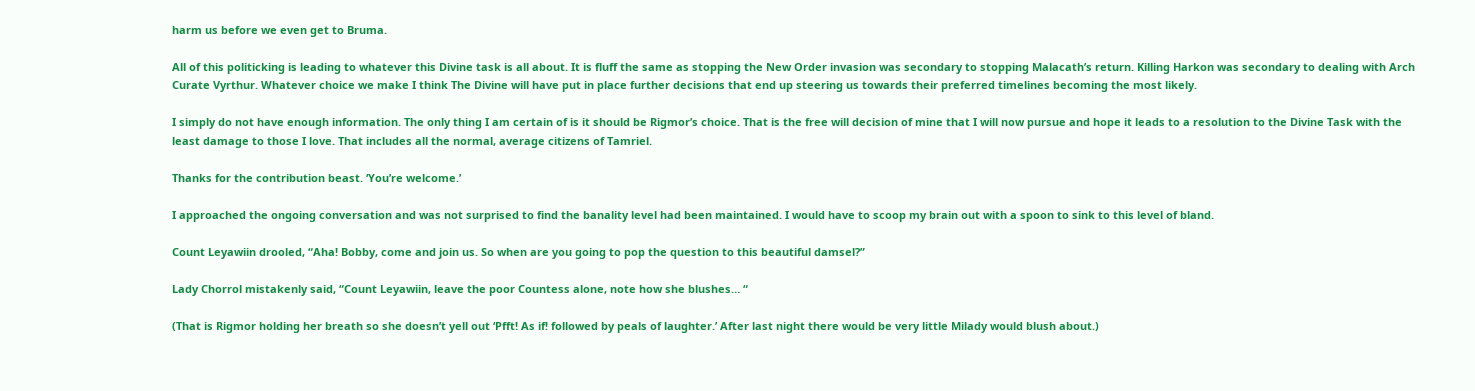harm us before we even get to Bruma.

All of this politicking is leading to whatever this Divine task is all about. It is fluff the same as stopping the New Order invasion was secondary to stopping Malacath’s return. Killing Harkon was secondary to dealing with Arch Curate Vyrthur. Whatever choice we make I think The Divine will have put in place further decisions that end up steering us towards their preferred timelines becoming the most likely.

I simply do not have enough information. The only thing I am certain of is it should be Rigmor’s choice. That is the free will decision of mine that I will now pursue and hope it leads to a resolution to the Divine Task with the least damage to those I love. That includes all the normal, average citizens of Tamriel.

Thanks for the contribution beast. ‘You’re welcome.’

I approached the ongoing conversation and was not surprised to find the banality level had been maintained. I would have to scoop my brain out with a spoon to sink to this level of bland.

Count Leyawiin drooled, “Aha! Bobby, come and join us. So when are you going to pop the question to this beautiful damsel?”

Lady Chorrol mistakenly said, “Count Leyawiin, leave the poor Countess alone, note how she blushes… “

(That is Rigmor holding her breath so she doesn’t yell out ‘Pfft! As if! followed by peals of laughter.’ After last night there would be very little Milady would blush about.)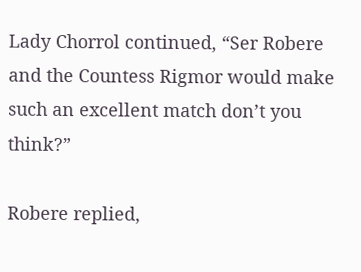Lady Chorrol continued, “Ser Robere and the Countess Rigmor would make such an excellent match don’t you think?”

Robere replied,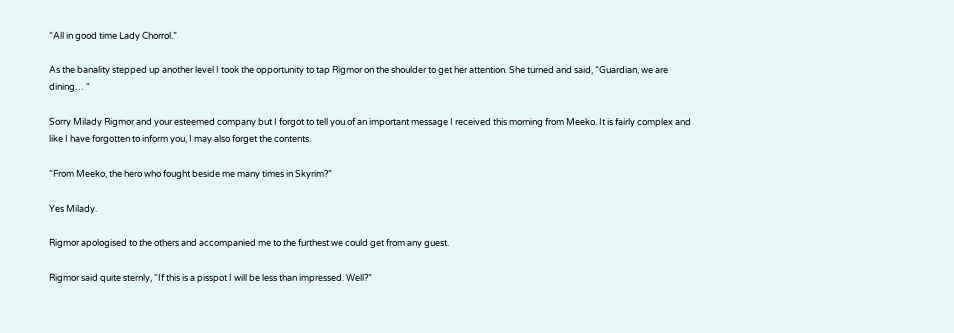“All in good time Lady Chorrol.”

As the banality stepped up another level I took the opportunity to tap Rigmor on the shoulder to get her attention. She turned and said, “Guardian, we are dining… “

Sorry Milady Rigmor and your esteemed company but I forgot to tell you of an important message I received this morning from Meeko. It is fairly complex and like I have forgotten to inform you, I may also forget the contents.

“From Meeko, the hero who fought beside me many times in Skyrim?”

Yes Milady.

Rigmor apologised to the others and accompanied me to the furthest we could get from any guest.

Rigmor said quite sternly, “If this is a pisspot I will be less than impressed. Well?”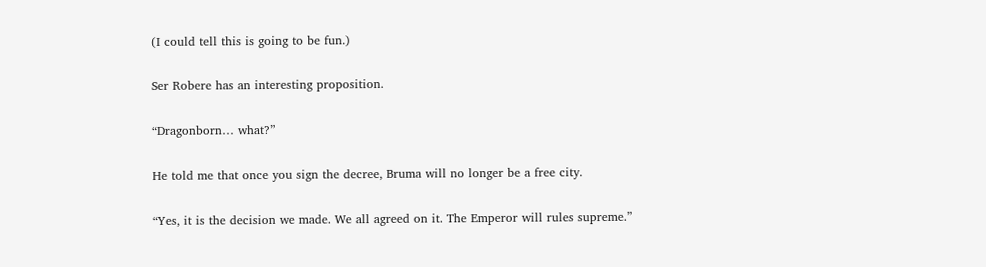(I could tell this is going to be fun.)

Ser Robere has an interesting proposition.

“Dragonborn… what?”

He told me that once you sign the decree, Bruma will no longer be a free city.

“Yes, it is the decision we made. We all agreed on it. The Emperor will rules supreme.”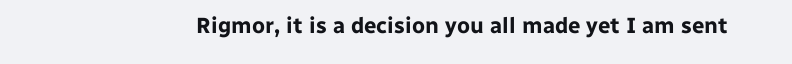Rigmor, it is a decision you all made yet I am sent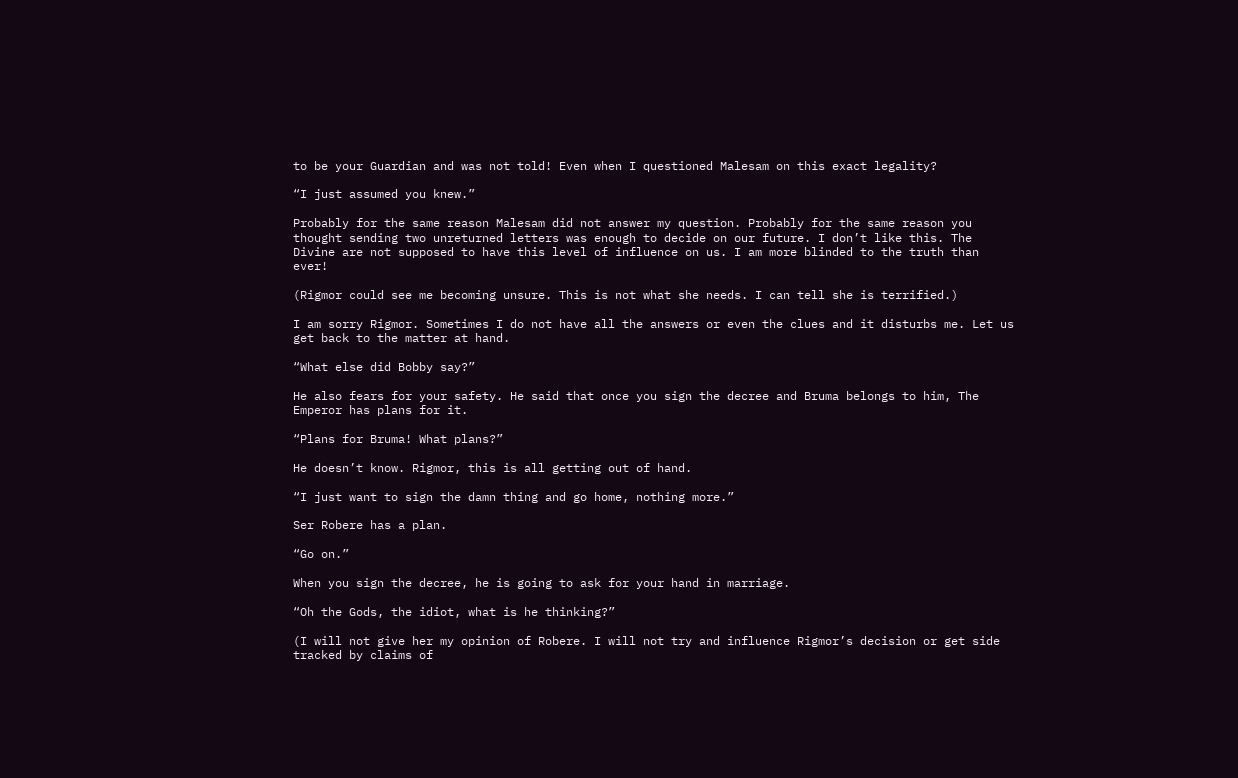to be your Guardian and was not told! Even when I questioned Malesam on this exact legality?

“I just assumed you knew.”

Probably for the same reason Malesam did not answer my question. Probably for the same reason you thought sending two unreturned letters was enough to decide on our future. I don’t like this. The Divine are not supposed to have this level of influence on us. I am more blinded to the truth than ever!

(Rigmor could see me becoming unsure. This is not what she needs. I can tell she is terrified.)

I am sorry Rigmor. Sometimes I do not have all the answers or even the clues and it disturbs me. Let us get back to the matter at hand.

“What else did Bobby say?”

He also fears for your safety. He said that once you sign the decree and Bruma belongs to him, The Emperor has plans for it.

“Plans for Bruma! What plans?”

He doesn’t know. Rigmor, this is all getting out of hand.

“I just want to sign the damn thing and go home, nothing more.”

Ser Robere has a plan.

“Go on.”

When you sign the decree, he is going to ask for your hand in marriage.

“Oh the Gods, the idiot, what is he thinking?”

(I will not give her my opinion of Robere. I will not try and influence Rigmor’s decision or get side tracked by claims of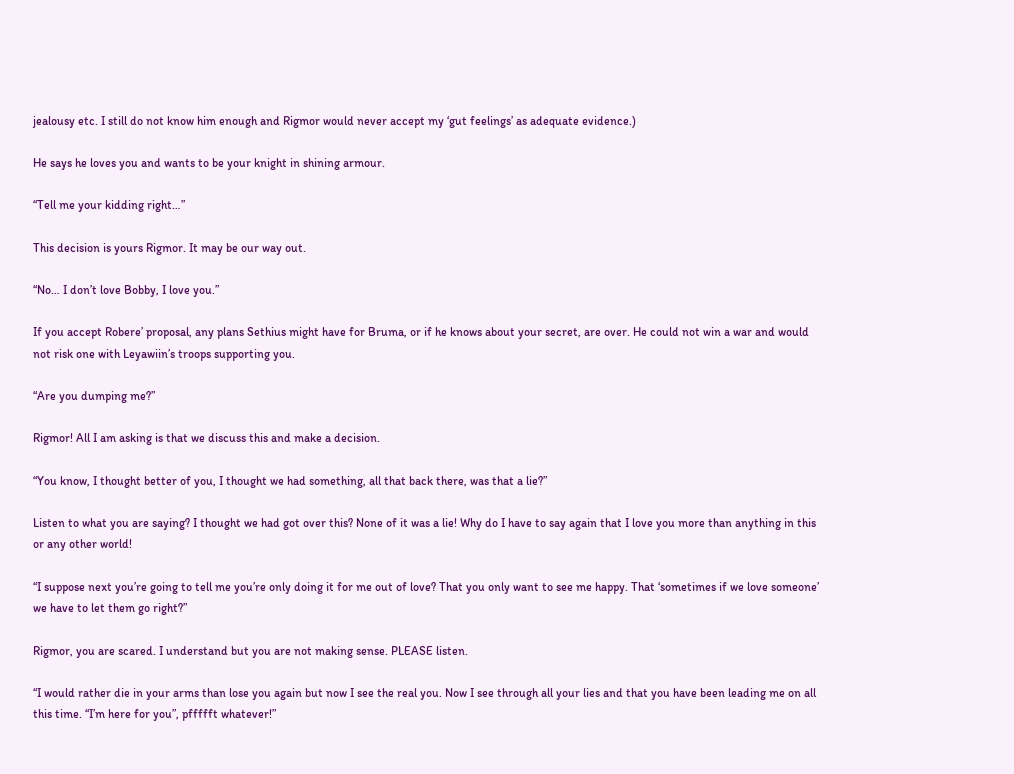jealousy etc. I still do not know him enough and Rigmor would never accept my ‘gut feelings’ as adequate evidence.)

He says he loves you and wants to be your knight in shining armour.

“Tell me your kidding right…”

This decision is yours Rigmor. It may be our way out.

“No… I don’t love Bobby, I love you.”

If you accept Robere’ proposal, any plans Sethius might have for Bruma, or if he knows about your secret, are over. He could not win a war and would not risk one with Leyawiin’s troops supporting you.

“Are you dumping me?”

Rigmor! All I am asking is that we discuss this and make a decision.

“You know, I thought better of you, I thought we had something, all that back there, was that a lie?”

Listen to what you are saying? I thought we had got over this? None of it was a lie! Why do I have to say again that I love you more than anything in this or any other world!

“I suppose next you’re going to tell me you’re only doing it for me out of love? That you only want to see me happy. That ‘sometimes if we love someone’ we have to let them go right?”

Rigmor, you are scared. I understand but you are not making sense. PLEASE listen.

“I would rather die in your arms than lose you again but now I see the real you. Now I see through all your lies and that you have been leading me on all this time. “I’m here for you”, pffffft whatever!”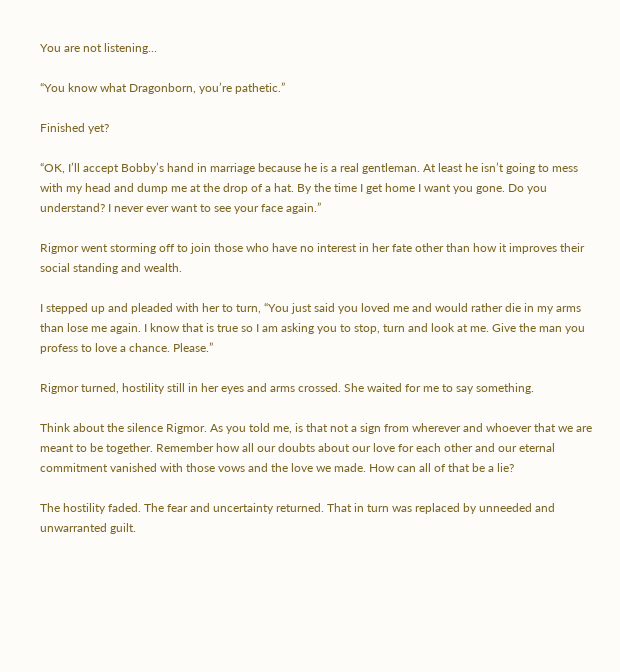You are not listening…

“You know what Dragonborn, you’re pathetic.”

Finished yet?

“OK, I’ll accept Bobby’s hand in marriage because he is a real gentleman. At least he isn’t going to mess with my head and dump me at the drop of a hat. By the time I get home I want you gone. Do you understand? I never ever want to see your face again.”

Rigmor went storming off to join those who have no interest in her fate other than how it improves their social standing and wealth.

I stepped up and pleaded with her to turn, “You just said you loved me and would rather die in my arms than lose me again. I know that is true so I am asking you to stop, turn and look at me. Give the man you profess to love a chance. Please.”

Rigmor turned, hostility still in her eyes and arms crossed. She waited for me to say something.

Think about the silence Rigmor. As you told me, is that not a sign from wherever and whoever that we are meant to be together. Remember how all our doubts about our love for each other and our eternal commitment vanished with those vows and the love we made. How can all of that be a lie?

The hostility faded. The fear and uncertainty returned. That in turn was replaced by unneeded and unwarranted guilt.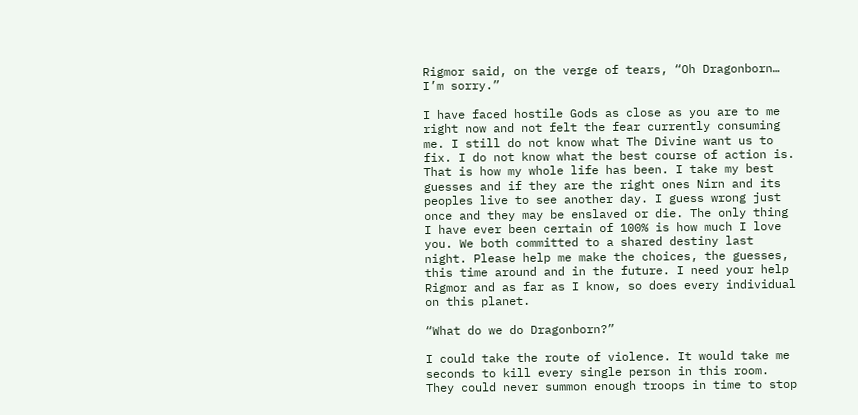Rigmor said, on the verge of tears, “Oh Dragonborn… I’m sorry.”

I have faced hostile Gods as close as you are to me right now and not felt the fear currently consuming me. I still do not know what The Divine want us to fix. I do not know what the best course of action is. That is how my whole life has been. I take my best guesses and if they are the right ones Nirn and its peoples live to see another day. I guess wrong just once and they may be enslaved or die. The only thing I have ever been certain of 100% is how much I love you. We both committed to a shared destiny last night. Please help me make the choices, the guesses, this time around and in the future. I need your help Rigmor and as far as I know, so does every individual on this planet.

“What do we do Dragonborn?”

I could take the route of violence. It would take me seconds to kill every single person in this room. They could never summon enough troops in time to stop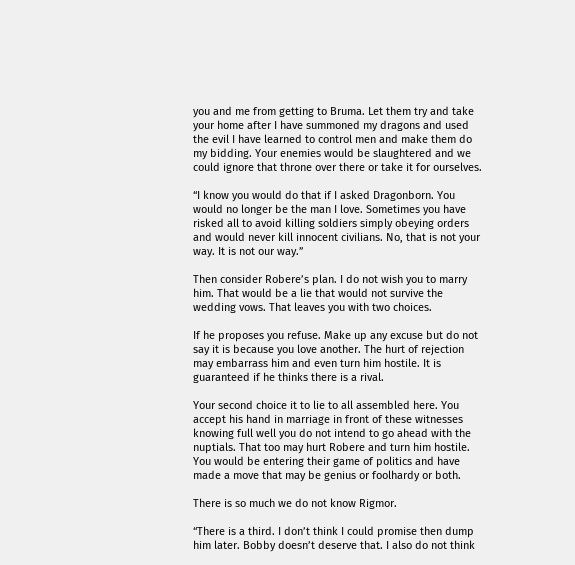you and me from getting to Bruma. Let them try and take your home after I have summoned my dragons and used the evil I have learned to control men and make them do my bidding. Your enemies would be slaughtered and we could ignore that throne over there or take it for ourselves.

“I know you would do that if I asked Dragonborn. You would no longer be the man I love. Sometimes you have risked all to avoid killing soldiers simply obeying orders and would never kill innocent civilians. No, that is not your way. It is not our way.”

Then consider Robere’s plan. I do not wish you to marry him. That would be a lie that would not survive the wedding vows. That leaves you with two choices.

If he proposes you refuse. Make up any excuse but do not say it is because you love another. The hurt of rejection may embarrass him and even turn him hostile. It is guaranteed if he thinks there is a rival.

Your second choice it to lie to all assembled here. You accept his hand in marriage in front of these witnesses knowing full well you do not intend to go ahead with the nuptials. That too may hurt Robere and turn him hostile. You would be entering their game of politics and have made a move that may be genius or foolhardy or both.

There is so much we do not know Rigmor.

“There is a third. I don’t think I could promise then dump him later. Bobby doesn’t deserve that. I also do not think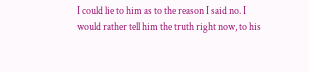I could lie to him as to the reason I said no. I would rather tell him the truth right now, to his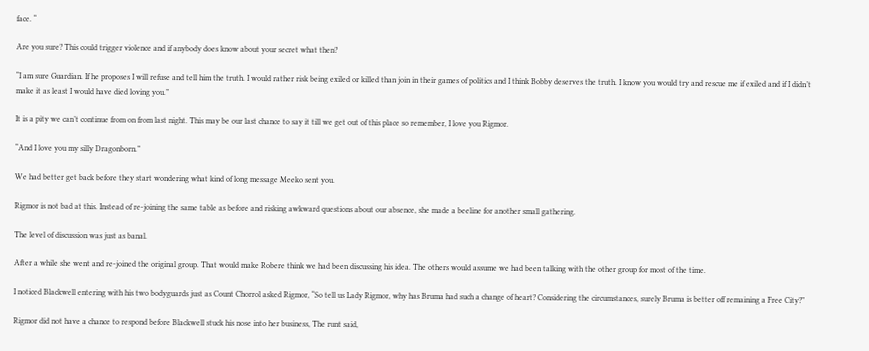face. “

Are you sure? This could trigger violence and if anybody does know about your secret what then?

“I am sure Guardian. If he proposes I will refuse and tell him the truth. I would rather risk being exiled or killed than join in their games of politics and I think Bobby deserves the truth. I know you would try and rescue me if exiled and if I didn’t make it as least I would have died loving you.”

It is a pity we can’t continue from on from last night. This may be our last chance to say it till we get out of this place so remember, I love you Rigmor.

“And I love you my silly Dragonborn.”

We had better get back before they start wondering what kind of long message Meeko sent you.

Rigmor is not bad at this. Instead of re-joining the same table as before and risking awkward questions about our absence, she made a beeline for another small gathering.

The level of discussion was just as banal.

After a while she went and re-joined the original group. That would make Robere think we had been discussing his idea. The others would assume we had been talking with the other group for most of the time.

I noticed Blackwell entering with his two bodyguards just as Count Chorrol asked Rigmor, “So tell us Lady Rigmor, why has Bruma had such a change of heart? Considering the circumstances, surely Bruma is better off remaining a Free City?”

Rigmor did not have a chance to respond before Blackwell stuck his nose into her business, The runt said,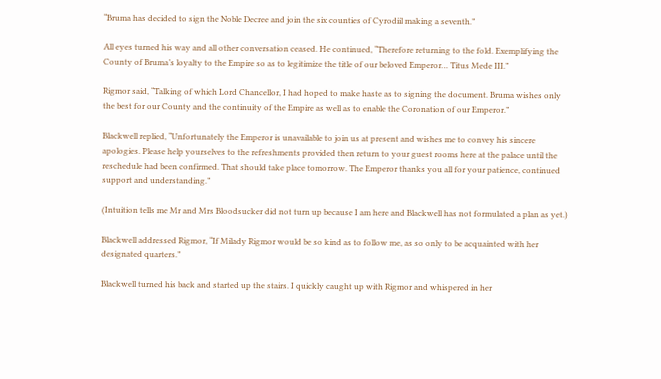“Bruma has decided to sign the Noble Decree and join the six counties of Cyrodiil making a seventh.”

All eyes turned his way and all other conversation ceased. He continued, “Therefore returning to the fold. Exemplifying the County of Bruma’s loyalty to the Empire so as to legitimize the title of our beloved Emperor… Titus Mede III.”

Rigmor said, “Talking of which Lord Chancellor, I had hoped to make haste as to signing the document. Bruma wishes only the best for our County and the continuity of the Empire as well as to enable the Coronation of our Emperor.”

Blackwell replied, “Unfortunately the Emperor is unavailable to join us at present and wishes me to convey his sincere apologies. Please help yourselves to the refreshments provided then return to your guest rooms here at the palace until the reschedule had been confirmed. That should take place tomorrow. The Emperor thanks you all for your patience, continued support and understanding.”

(Intuition tells me Mr and Mrs Bloodsucker did not turn up because I am here and Blackwell has not formulated a plan as yet.)

Blackwell addressed Rigmor, “If Milady Rigmor would be so kind as to follow me, as so only to be acquainted with her designated quarters.”

Blackwell turned his back and started up the stairs. I quickly caught up with Rigmor and whispered in her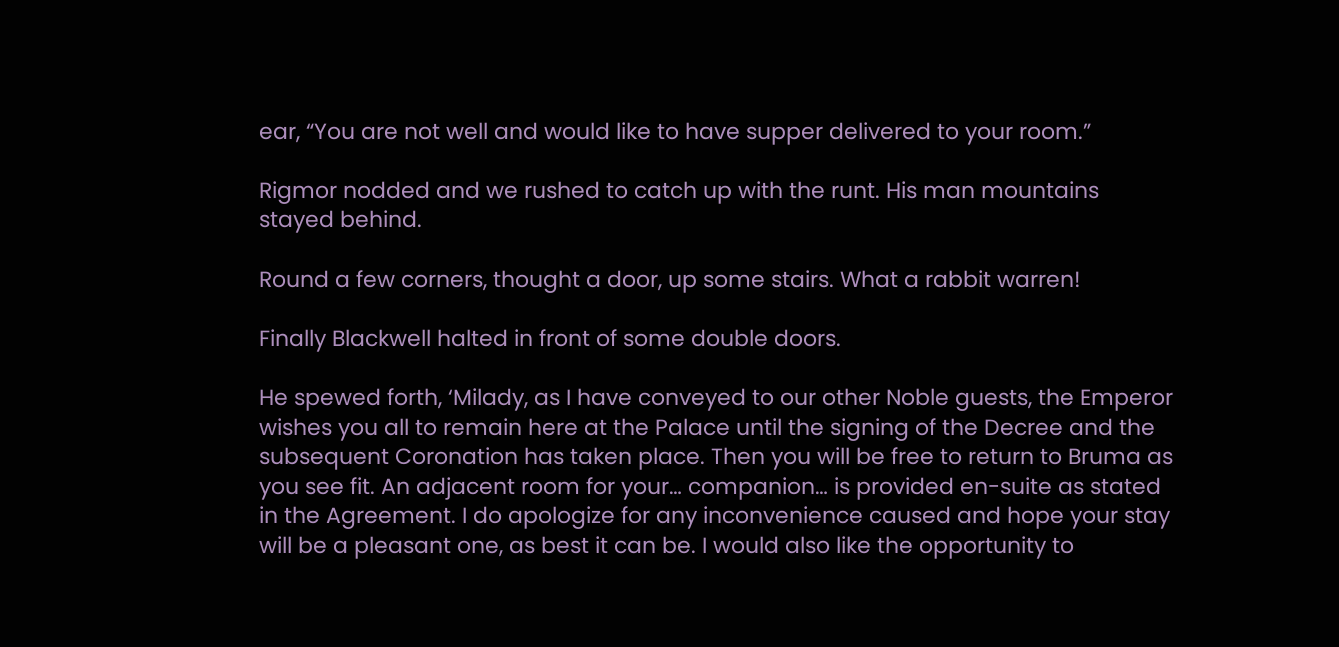ear, “You are not well and would like to have supper delivered to your room.”

Rigmor nodded and we rushed to catch up with the runt. His man mountains stayed behind.

Round a few corners, thought a door, up some stairs. What a rabbit warren!

Finally Blackwell halted in front of some double doors.

He spewed forth, ‘Milady, as I have conveyed to our other Noble guests, the Emperor wishes you all to remain here at the Palace until the signing of the Decree and the subsequent Coronation has taken place. Then you will be free to return to Bruma as you see fit. An adjacent room for your… companion… is provided en-suite as stated in the Agreement. I do apologize for any inconvenience caused and hope your stay will be a pleasant one, as best it can be. I would also like the opportunity to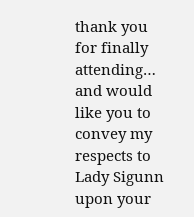thank you for finally attending… and would like you to convey my respects to Lady Sigunn upon your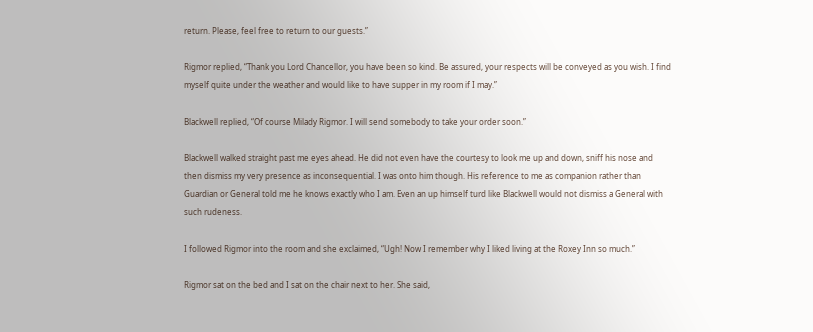return. Please, feel free to return to our guests.”

Rigmor replied, “Thank you Lord Chancellor, you have been so kind. Be assured, your respects will be conveyed as you wish. I find myself quite under the weather and would like to have supper in my room if I may.”

Blackwell replied, “Of course Milady Rigmor. I will send somebody to take your order soon.”

Blackwell walked straight past me eyes ahead. He did not even have the courtesy to look me up and down, sniff his nose and then dismiss my very presence as inconsequential. I was onto him though. His reference to me as companion rather than Guardian or General told me he knows exactly who I am. Even an up himself turd like Blackwell would not dismiss a General with such rudeness.

I followed Rigmor into the room and she exclaimed, “Ugh! Now I remember why I liked living at the Roxey Inn so much.”

Rigmor sat on the bed and I sat on the chair next to her. She said,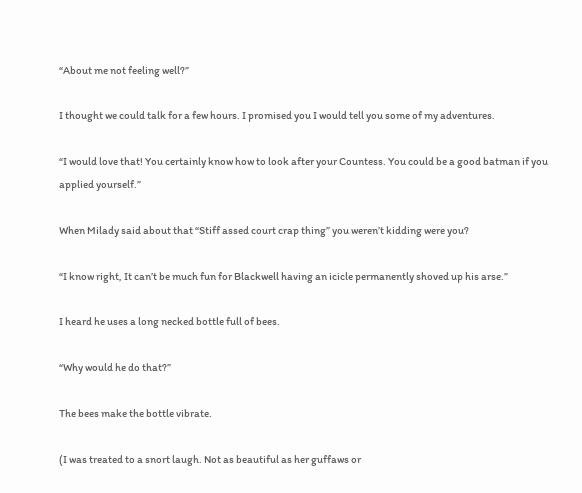“About me not feeling well?”

I thought we could talk for a few hours. I promised you I would tell you some of my adventures.

“I would love that! You certainly know how to look after your Countess. You could be a good batman if you applied yourself.”

When Milady said about that “Stiff assed court crap thing” you weren’t kidding were you?

“I know right, It can’t be much fun for Blackwell having an icicle permanently shoved up his arse.”

I heard he uses a long necked bottle full of bees.

“Why would he do that?”

The bees make the bottle vibrate.

(I was treated to a snort laugh. Not as beautiful as her guffaws or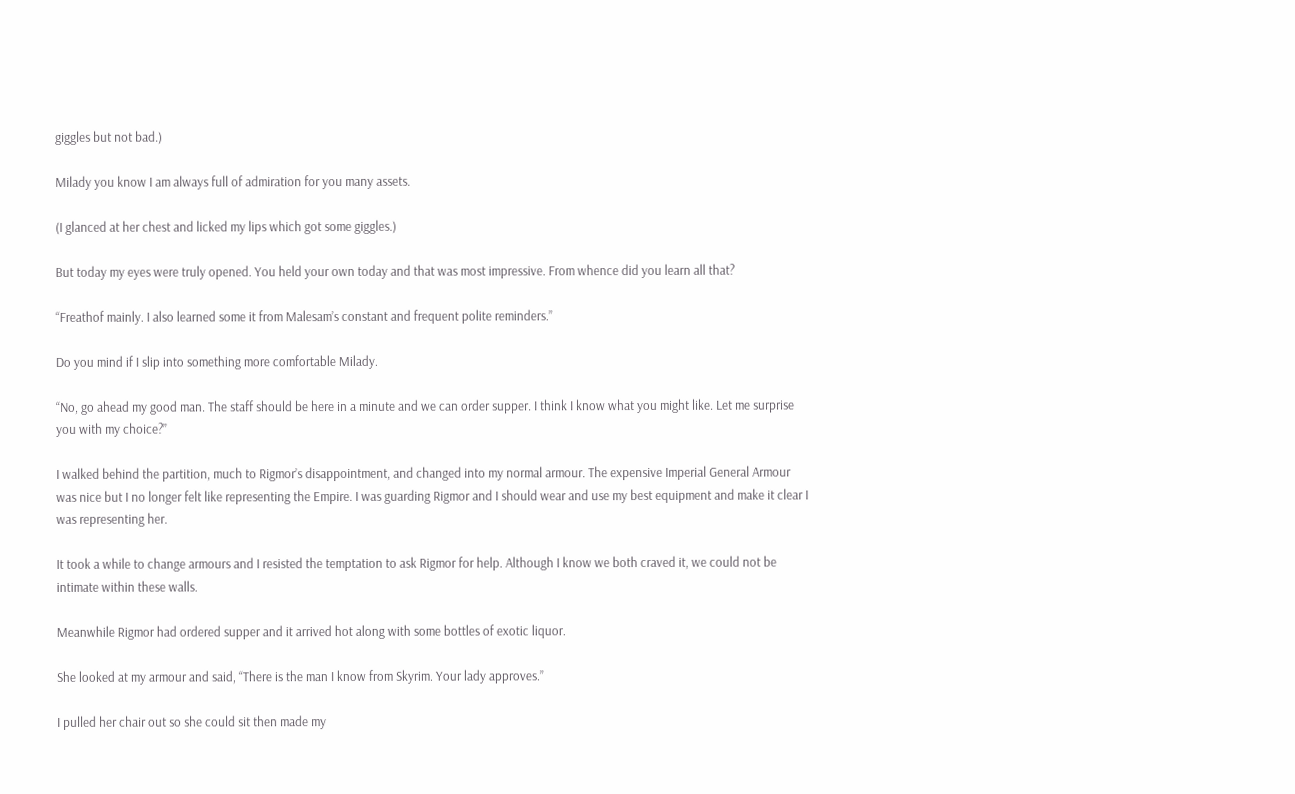giggles but not bad.)

Milady you know I am always full of admiration for you many assets.

(I glanced at her chest and licked my lips which got some giggles.)

But today my eyes were truly opened. You held your own today and that was most impressive. From whence did you learn all that?

“Freathof mainly. I also learned some it from Malesam’s constant and frequent polite reminders.”

Do you mind if I slip into something more comfortable Milady.

“No, go ahead my good man. The staff should be here in a minute and we can order supper. I think I know what you might like. Let me surprise you with my choice?”

I walked behind the partition, much to Rigmor’s disappointment, and changed into my normal armour. The expensive Imperial General Armour was nice but I no longer felt like representing the Empire. I was guarding Rigmor and I should wear and use my best equipment and make it clear I was representing her.

It took a while to change armours and I resisted the temptation to ask Rigmor for help. Although I know we both craved it, we could not be intimate within these walls.

Meanwhile Rigmor had ordered supper and it arrived hot along with some bottles of exotic liquor.

She looked at my armour and said, “There is the man I know from Skyrim. Your lady approves.”

I pulled her chair out so she could sit then made my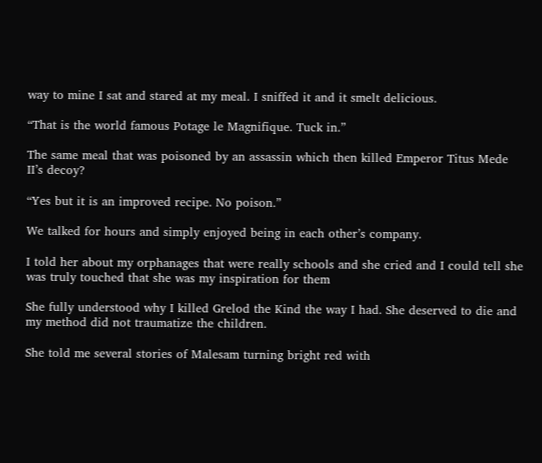way to mine I sat and stared at my meal. I sniffed it and it smelt delicious.

“That is the world famous Potage le Magnifique. Tuck in.”

The same meal that was poisoned by an assassin which then killed Emperor Titus Mede II’s decoy?

“Yes but it is an improved recipe. No poison.”

We talked for hours and simply enjoyed being in each other’s company.

I told her about my orphanages that were really schools and she cried and I could tell she was truly touched that she was my inspiration for them

She fully understood why I killed Grelod the Kind the way I had. She deserved to die and my method did not traumatize the children.

She told me several stories of Malesam turning bright red with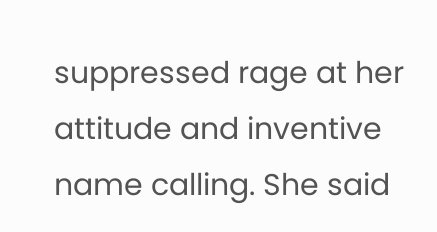suppressed rage at her attitude and inventive name calling. She said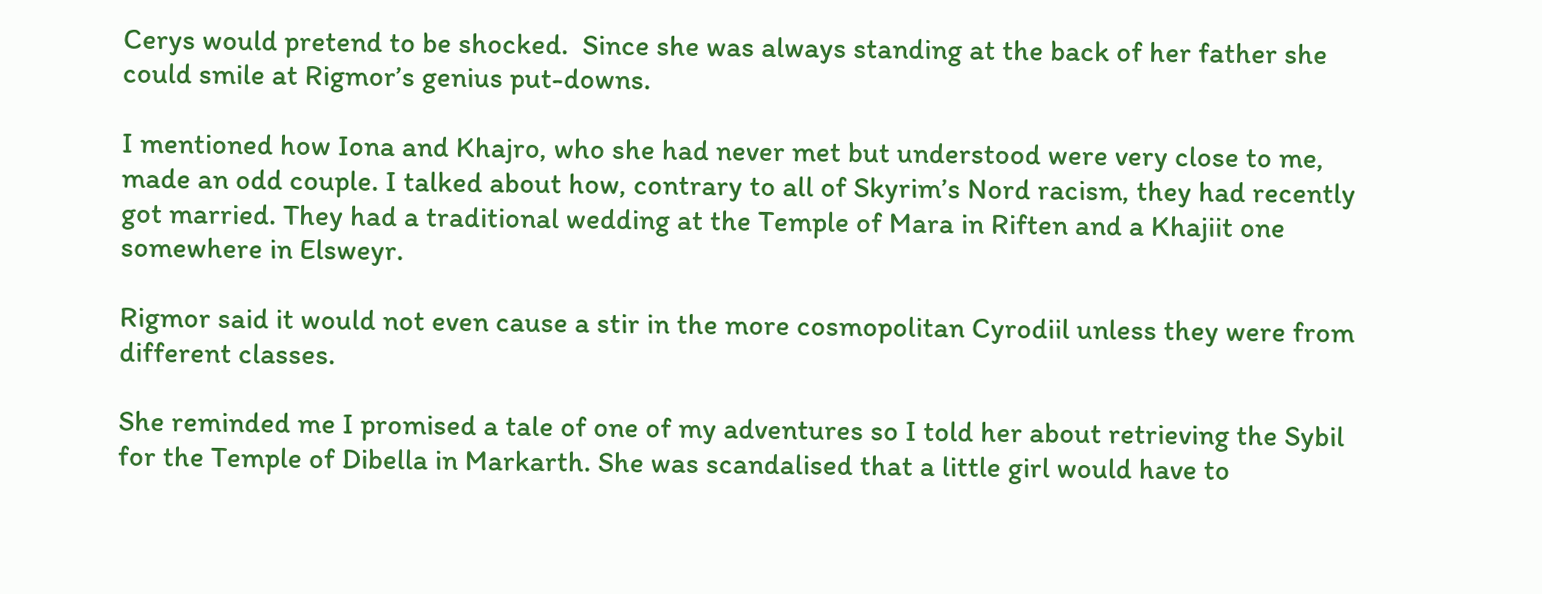Cerys would pretend to be shocked.  Since she was always standing at the back of her father she could smile at Rigmor’s genius put-downs.

I mentioned how Iona and Khajro, who she had never met but understood were very close to me, made an odd couple. I talked about how, contrary to all of Skyrim’s Nord racism, they had recently got married. They had a traditional wedding at the Temple of Mara in Riften and a Khajiit one somewhere in Elsweyr.

Rigmor said it would not even cause a stir in the more cosmopolitan Cyrodiil unless they were from different classes.

She reminded me I promised a tale of one of my adventures so I told her about retrieving the Sybil for the Temple of Dibella in Markarth. She was scandalised that a little girl would have to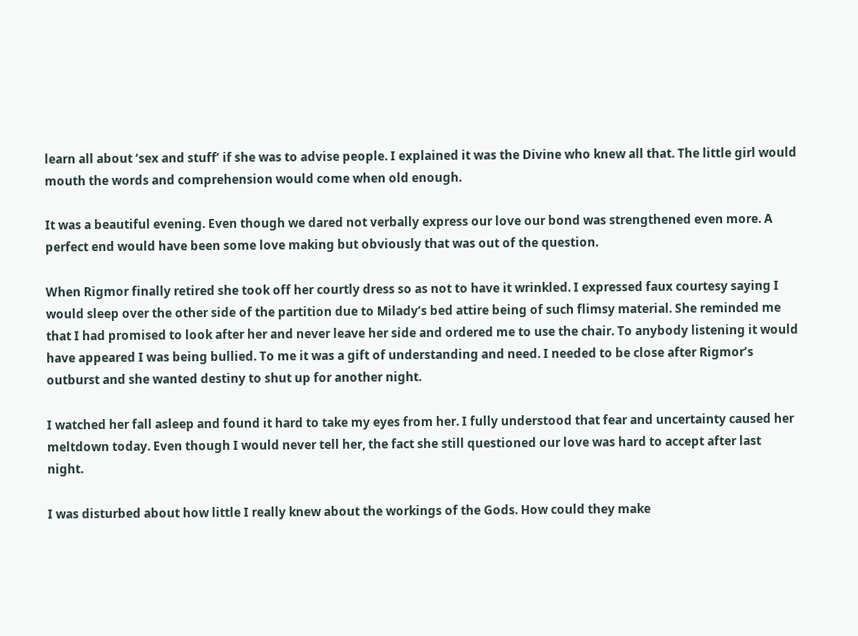learn all about ‘sex and stuff’ if she was to advise people. I explained it was the Divine who knew all that. The little girl would mouth the words and comprehension would come when old enough.

It was a beautiful evening. Even though we dared not verbally express our love our bond was strengthened even more. A perfect end would have been some love making but obviously that was out of the question.

When Rigmor finally retired she took off her courtly dress so as not to have it wrinkled. I expressed faux courtesy saying I would sleep over the other side of the partition due to Milady’s bed attire being of such flimsy material. She reminded me that I had promised to look after her and never leave her side and ordered me to use the chair. To anybody listening it would have appeared I was being bullied. To me it was a gift of understanding and need. I needed to be close after Rigmor’s outburst and she wanted destiny to shut up for another night.

I watched her fall asleep and found it hard to take my eyes from her. I fully understood that fear and uncertainty caused her meltdown today. Even though I would never tell her, the fact she still questioned our love was hard to accept after last night.

I was disturbed about how little I really knew about the workings of the Gods. How could they make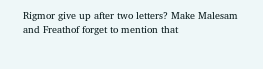Rigmor give up after two letters? Make Malesam and Freathof forget to mention that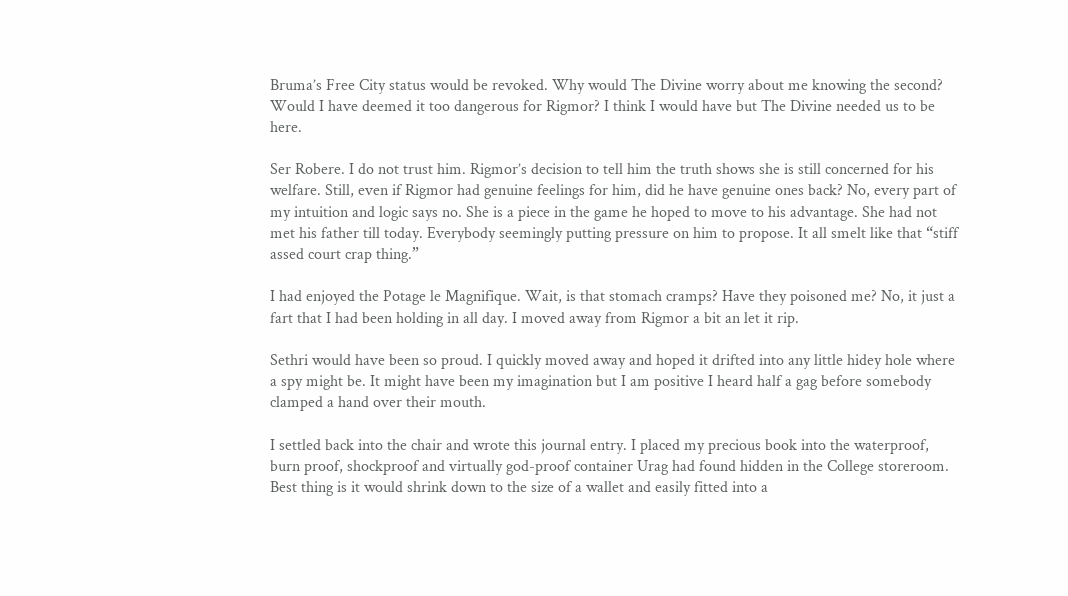Bruma’s Free City status would be revoked. Why would The Divine worry about me knowing the second? Would I have deemed it too dangerous for Rigmor? I think I would have but The Divine needed us to be here.

Ser Robere. I do not trust him. Rigmor’s decision to tell him the truth shows she is still concerned for his welfare. Still, even if Rigmor had genuine feelings for him, did he have genuine ones back? No, every part of my intuition and logic says no. She is a piece in the game he hoped to move to his advantage. She had not met his father till today. Everybody seemingly putting pressure on him to propose. It all smelt like that “stiff assed court crap thing.”

I had enjoyed the Potage le Magnifique. Wait, is that stomach cramps? Have they poisoned me? No, it just a fart that I had been holding in all day. I moved away from Rigmor a bit an let it rip.

Sethri would have been so proud. I quickly moved away and hoped it drifted into any little hidey hole where a spy might be. It might have been my imagination but I am positive I heard half a gag before somebody clamped a hand over their mouth.

I settled back into the chair and wrote this journal entry. I placed my precious book into the waterproof, burn proof, shockproof and virtually god-proof container Urag had found hidden in the College storeroom. Best thing is it would shrink down to the size of a wallet and easily fitted into a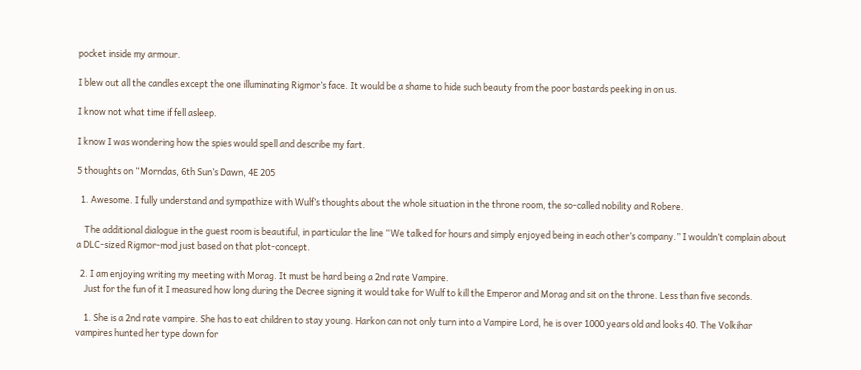pocket inside my armour.

I blew out all the candles except the one illuminating Rigmor’s face. It would be a shame to hide such beauty from the poor bastards peeking in on us.

I know not what time if fell asleep.

I know I was wondering how the spies would spell and describe my fart.

5 thoughts on “Morndas, 6th Sun’s Dawn, 4E 205

  1. Awesome. I fully understand and sympathize with Wulf’s thoughts about the whole situation in the throne room, the so-called nobility and Robere.

    The additional dialogue in the guest room is beautiful, in particular the line “We talked for hours and simply enjoyed being in each other’s company.” I wouldn’t complain about a DLC-sized Rigmor-mod just based on that plot-concept.

  2. I am enjoying writing my meeting with Morag. It must be hard being a 2nd rate Vampire.
    Just for the fun of it I measured how long during the Decree signing it would take for Wulf to kill the Emperor and Morag and sit on the throne. Less than five seconds.

    1. She is a 2nd rate vampire. She has to eat children to stay young. Harkon can not only turn into a Vampire Lord, he is over 1000 years old and looks 40. The Volkihar vampires hunted her type down for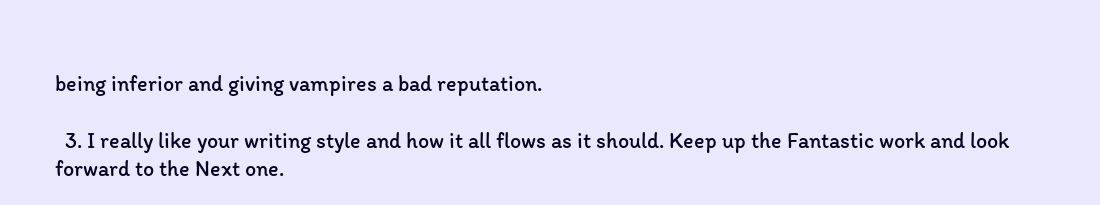being inferior and giving vampires a bad reputation.

  3. I really like your writing style and how it all flows as it should. Keep up the Fantastic work and look forward to the Next one.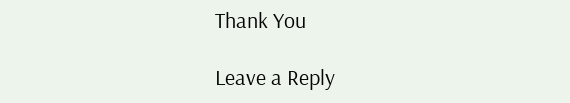Thank You

Leave a Reply